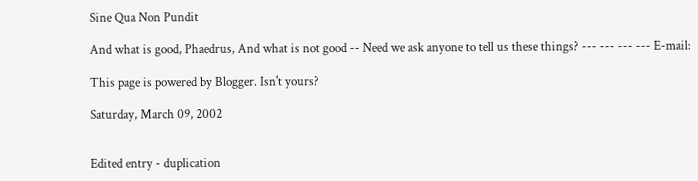Sine Qua Non Pundit

And what is good, Phaedrus, And what is not good -- Need we ask anyone to tell us these things? --- --- --- --- E-mail:

This page is powered by Blogger. Isn't yours?

Saturday, March 09, 2002


Edited entry - duplication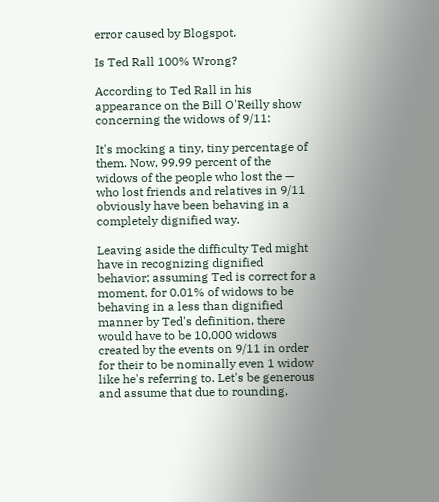error caused by Blogspot.

Is Ted Rall 100% Wrong?

According to Ted Rall in his appearance on the Bill O'Reilly show concerning the widows of 9/11:

It's mocking a tiny, tiny percentage of them. Now, 99.99 percent of the widows of the people who lost the — who lost friends and relatives in 9/11 obviously have been behaving in a completely dignified way.

Leaving aside the difficulty Ted might have in recognizing dignified behavior; assuming Ted is correct for a moment, for 0.01% of widows to be behaving in a less than dignified manner by Ted's definition, there would have to be 10,000 widows created by the events on 9/11 in order for their to be nominally even 1 widow like he's referring to. Let's be generous and assume that due to rounding,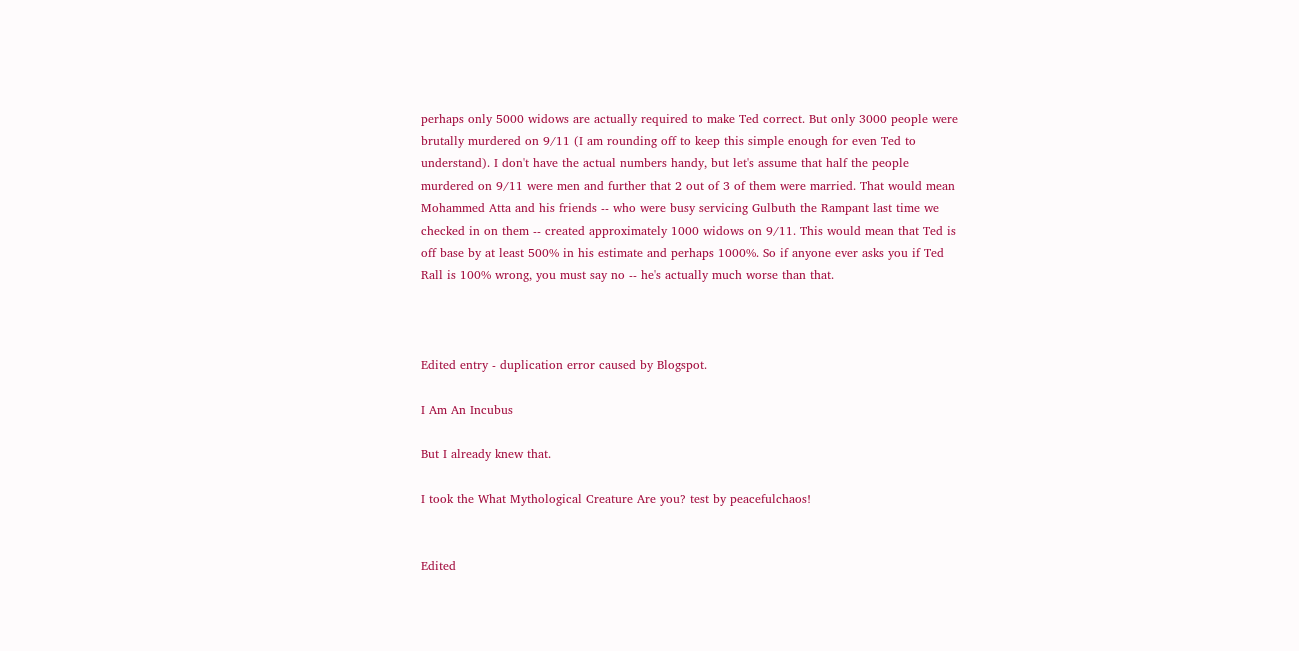perhaps only 5000 widows are actually required to make Ted correct. But only 3000 people were brutally murdered on 9/11 (I am rounding off to keep this simple enough for even Ted to understand). I don't have the actual numbers handy, but let's assume that half the people murdered on 9/11 were men and further that 2 out of 3 of them were married. That would mean Mohammed Atta and his friends -- who were busy servicing Gulbuth the Rampant last time we checked in on them -- created approximately 1000 widows on 9/11. This would mean that Ted is off base by at least 500% in his estimate and perhaps 1000%. So if anyone ever asks you if Ted Rall is 100% wrong, you must say no -- he's actually much worse than that.



Edited entry - duplication error caused by Blogspot.

I Am An Incubus

But I already knew that.

I took the What Mythological Creature Are you? test by peacefulchaos!


Edited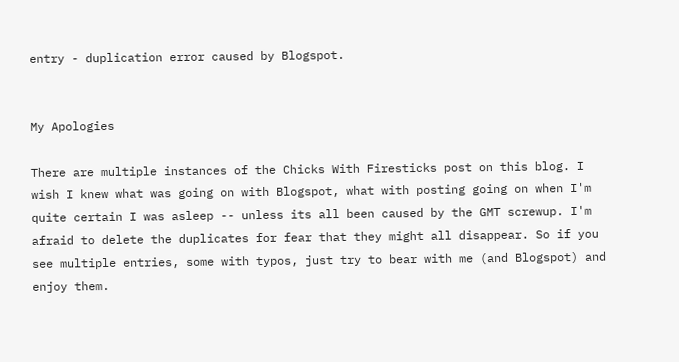entry - duplication error caused by Blogspot.


My Apologies

There are multiple instances of the Chicks With Firesticks post on this blog. I wish I knew what was going on with Blogspot, what with posting going on when I'm quite certain I was asleep -- unless its all been caused by the GMT screwup. I'm afraid to delete the duplicates for fear that they might all disappear. So if you see multiple entries, some with typos, just try to bear with me (and Blogspot) and enjoy them.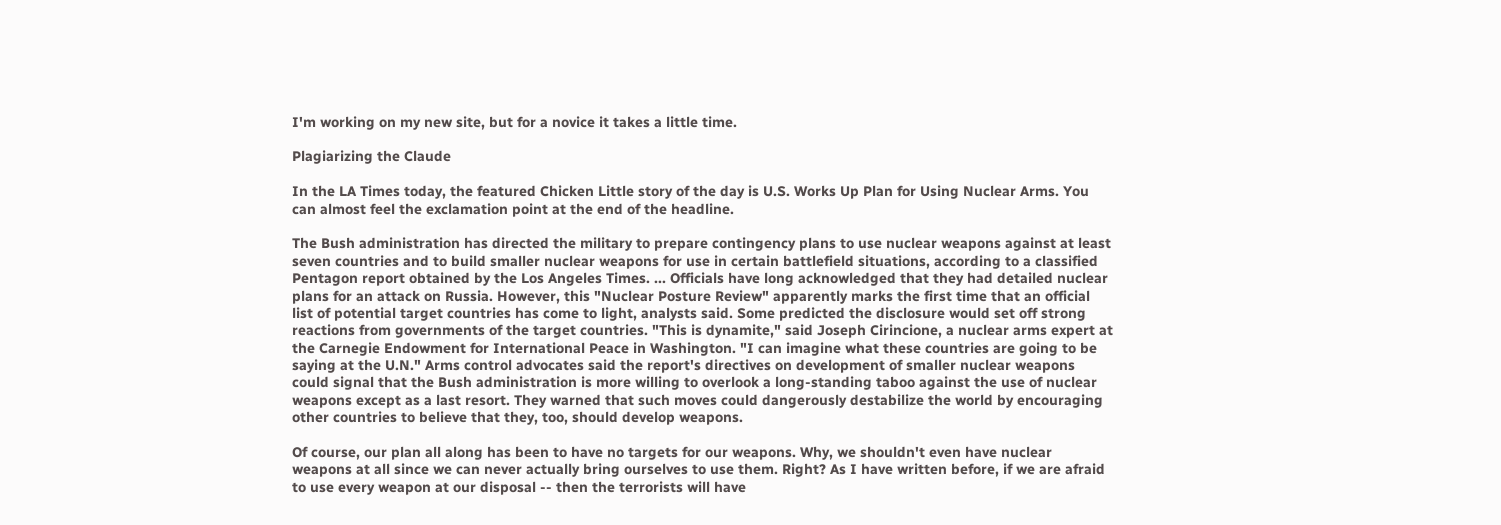I'm working on my new site, but for a novice it takes a little time.

Plagiarizing the Claude

In the LA Times today, the featured Chicken Little story of the day is U.S. Works Up Plan for Using Nuclear Arms. You can almost feel the exclamation point at the end of the headline.

The Bush administration has directed the military to prepare contingency plans to use nuclear weapons against at least seven countries and to build smaller nuclear weapons for use in certain battlefield situations, according to a classified Pentagon report obtained by the Los Angeles Times. ... Officials have long acknowledged that they had detailed nuclear plans for an attack on Russia. However, this "Nuclear Posture Review" apparently marks the first time that an official list of potential target countries has come to light, analysts said. Some predicted the disclosure would set off strong reactions from governments of the target countries. "This is dynamite," said Joseph Cirincione, a nuclear arms expert at the Carnegie Endowment for International Peace in Washington. "I can imagine what these countries are going to be saying at the U.N." Arms control advocates said the report's directives on development of smaller nuclear weapons could signal that the Bush administration is more willing to overlook a long-standing taboo against the use of nuclear weapons except as a last resort. They warned that such moves could dangerously destabilize the world by encouraging other countries to believe that they, too, should develop weapons.

Of course, our plan all along has been to have no targets for our weapons. Why, we shouldn't even have nuclear weapons at all since we can never actually bring ourselves to use them. Right? As I have written before, if we are afraid to use every weapon at our disposal -- then the terrorists will have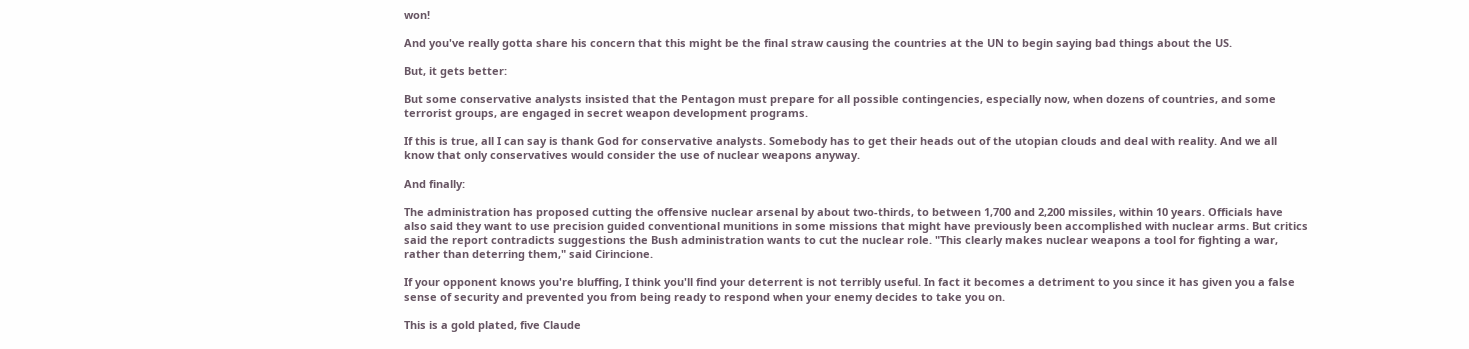won!

And you've really gotta share his concern that this might be the final straw causing the countries at the UN to begin saying bad things about the US.

But, it gets better:

But some conservative analysts insisted that the Pentagon must prepare for all possible contingencies, especially now, when dozens of countries, and some terrorist groups, are engaged in secret weapon development programs.

If this is true, all I can say is thank God for conservative analysts. Somebody has to get their heads out of the utopian clouds and deal with reality. And we all know that only conservatives would consider the use of nuclear weapons anyway.

And finally:

The administration has proposed cutting the offensive nuclear arsenal by about two-thirds, to between 1,700 and 2,200 missiles, within 10 years. Officials have also said they want to use precision guided conventional munitions in some missions that might have previously been accomplished with nuclear arms. But critics said the report contradicts suggestions the Bush administration wants to cut the nuclear role. "This clearly makes nuclear weapons a tool for fighting a war, rather than deterring them," said Cirincione.

If your opponent knows you're bluffing, I think you'll find your deterrent is not terribly useful. In fact it becomes a detriment to you since it has given you a false sense of security and prevented you from being ready to respond when your enemy decides to take you on.

This is a gold plated, five Claude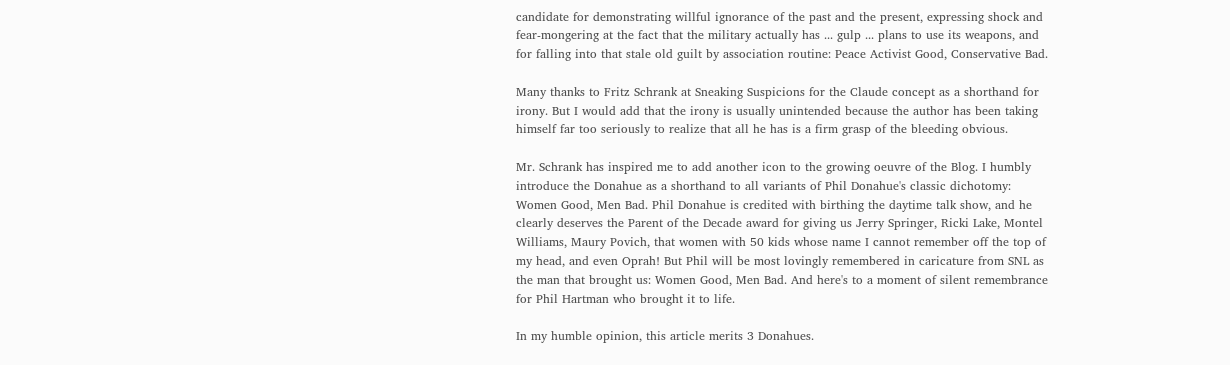candidate for demonstrating willful ignorance of the past and the present, expressing shock and fear-mongering at the fact that the military actually has ... gulp ... plans to use its weapons, and for falling into that stale old guilt by association routine: Peace Activist Good, Conservative Bad.

Many thanks to Fritz Schrank at Sneaking Suspicions for the Claude concept as a shorthand for irony. But I would add that the irony is usually unintended because the author has been taking himself far too seriously to realize that all he has is a firm grasp of the bleeding obvious.

Mr. Schrank has inspired me to add another icon to the growing oeuvre of the Blog. I humbly introduce the Donahue as a shorthand to all variants of Phil Donahue's classic dichotomy: Women Good, Men Bad. Phil Donahue is credited with birthing the daytime talk show, and he clearly deserves the Parent of the Decade award for giving us Jerry Springer, Ricki Lake, Montel Williams, Maury Povich, that women with 50 kids whose name I cannot remember off the top of my head, and even Oprah! But Phil will be most lovingly remembered in caricature from SNL as the man that brought us: Women Good, Men Bad. And here's to a moment of silent remembrance for Phil Hartman who brought it to life.

In my humble opinion, this article merits 3 Donahues.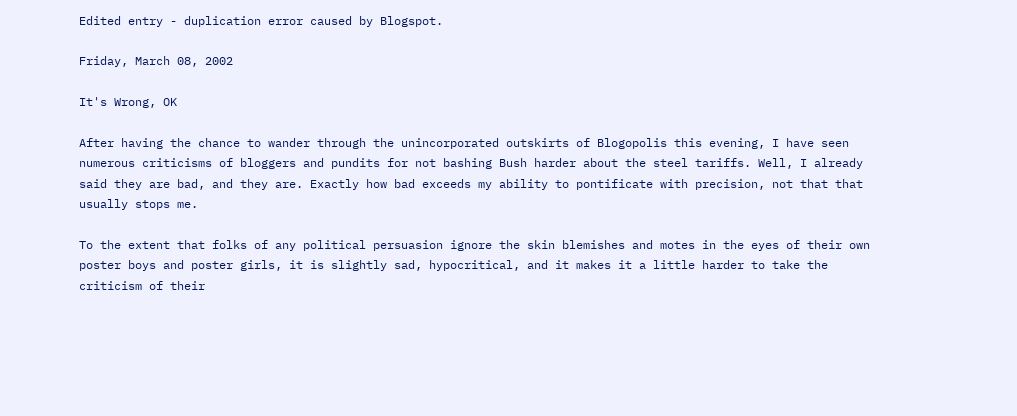Edited entry - duplication error caused by Blogspot.

Friday, March 08, 2002

It's Wrong, OK

After having the chance to wander through the unincorporated outskirts of Blogopolis this evening, I have seen numerous criticisms of bloggers and pundits for not bashing Bush harder about the steel tariffs. Well, I already said they are bad, and they are. Exactly how bad exceeds my ability to pontificate with precision, not that that usually stops me.

To the extent that folks of any political persuasion ignore the skin blemishes and motes in the eyes of their own poster boys and poster girls, it is slightly sad, hypocritical, and it makes it a little harder to take the criticism of their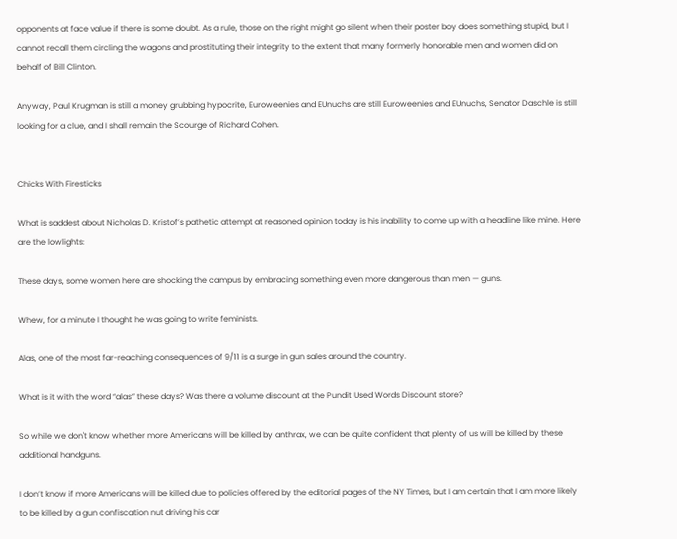opponents at face value if there is some doubt. As a rule, those on the right might go silent when their poster boy does something stupid, but I cannot recall them circling the wagons and prostituting their integrity to the extent that many formerly honorable men and women did on behalf of Bill Clinton.

Anyway, Paul Krugman is still a money grubbing hypocrite, Euroweenies and EUnuchs are still Euroweenies and EUnuchs, Senator Daschle is still looking for a clue, and I shall remain the Scourge of Richard Cohen.


Chicks With Firesticks

What is saddest about Nicholas D. Kristof’s pathetic attempt at reasoned opinion today is his inability to come up with a headline like mine. Here are the lowlights:

These days, some women here are shocking the campus by embracing something even more dangerous than men — guns.

Whew, for a minute I thought he was going to write feminists.

Alas, one of the most far-reaching consequences of 9/11 is a surge in gun sales around the country.

What is it with the word “alas” these days? Was there a volume discount at the Pundit Used Words Discount store?

So while we don't know whether more Americans will be killed by anthrax, we can be quite confident that plenty of us will be killed by these additional handguns.

I don’t know if more Americans will be killed due to policies offered by the editorial pages of the NY Times, but I am certain that I am more likely to be killed by a gun confiscation nut driving his car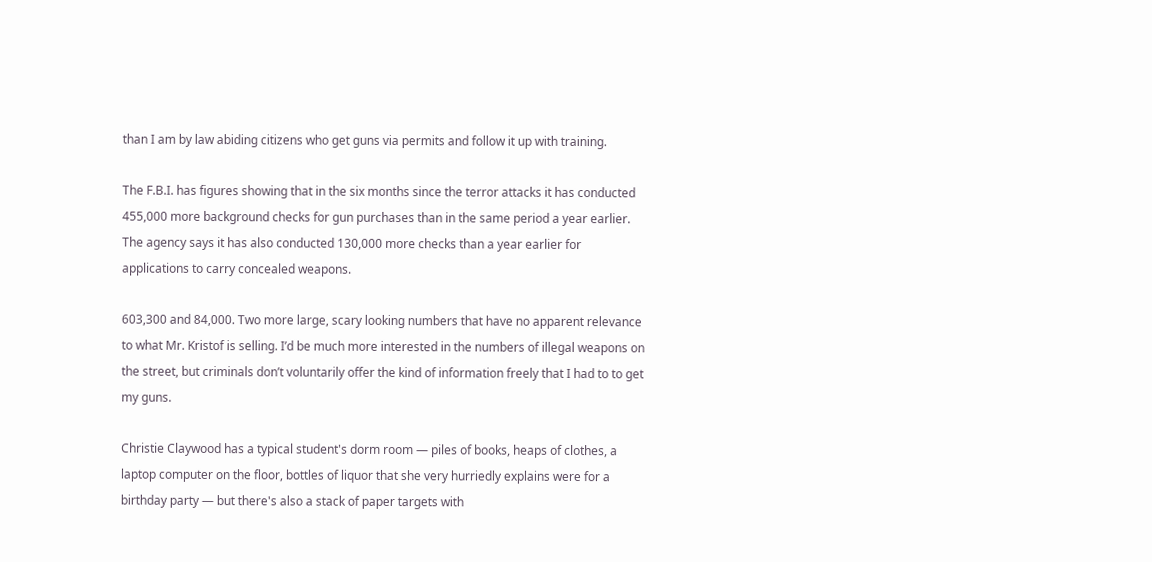than I am by law abiding citizens who get guns via permits and follow it up with training.

The F.B.I. has figures showing that in the six months since the terror attacks it has conducted 455,000 more background checks for gun purchases than in the same period a year earlier. The agency says it has also conducted 130,000 more checks than a year earlier for applications to carry concealed weapons.

603,300 and 84,000. Two more large, scary looking numbers that have no apparent relevance to what Mr. Kristof is selling. I’d be much more interested in the numbers of illegal weapons on the street, but criminals don’t voluntarily offer the kind of information freely that I had to to get my guns.

Christie Claywood has a typical student's dorm room — piles of books, heaps of clothes, a laptop computer on the floor, bottles of liquor that she very hurriedly explains were for a birthday party — but there's also a stack of paper targets with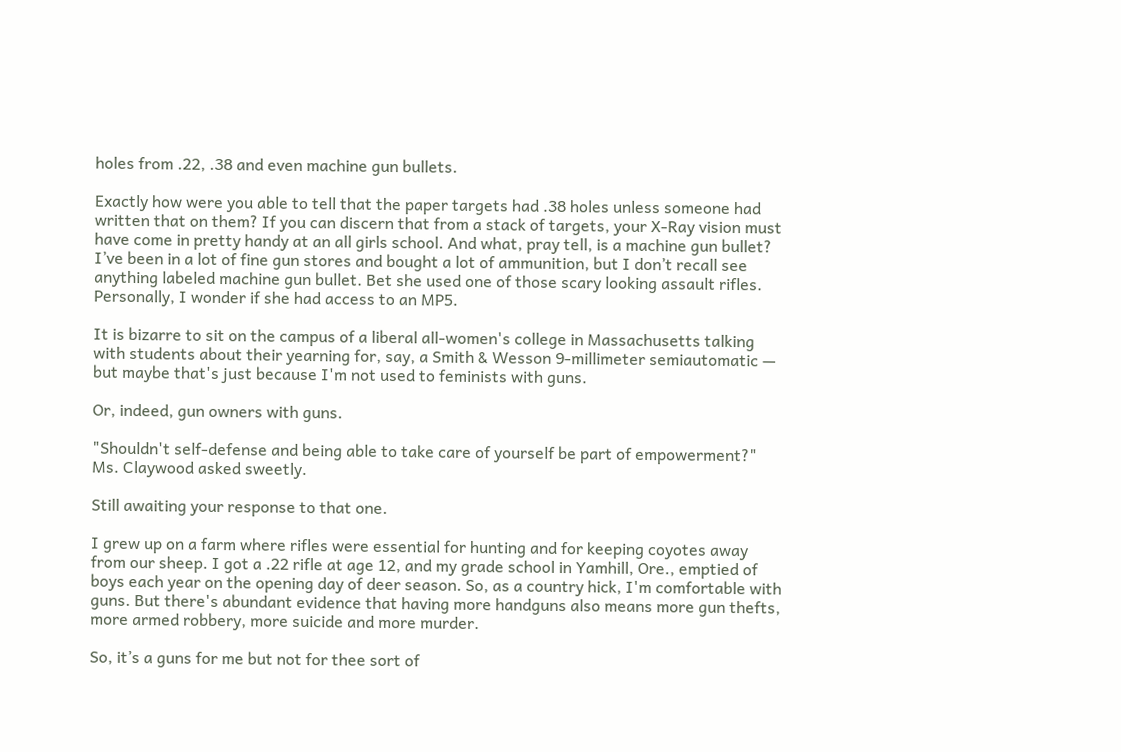holes from .22, .38 and even machine gun bullets.

Exactly how were you able to tell that the paper targets had .38 holes unless someone had written that on them? If you can discern that from a stack of targets, your X-Ray vision must have come in pretty handy at an all girls school. And what, pray tell, is a machine gun bullet? I’ve been in a lot of fine gun stores and bought a lot of ammunition, but I don’t recall see anything labeled machine gun bullet. Bet she used one of those scary looking assault rifles. Personally, I wonder if she had access to an MP5.

It is bizarre to sit on the campus of a liberal all-women's college in Massachusetts talking with students about their yearning for, say, a Smith & Wesson 9-millimeter semiautomatic — but maybe that's just because I'm not used to feminists with guns.

Or, indeed, gun owners with guns.

"Shouldn't self-defense and being able to take care of yourself be part of empowerment?" Ms. Claywood asked sweetly.

Still awaiting your response to that one.

I grew up on a farm where rifles were essential for hunting and for keeping coyotes away from our sheep. I got a .22 rifle at age 12, and my grade school in Yamhill, Ore., emptied of boys each year on the opening day of deer season. So, as a country hick, I'm comfortable with guns. But there's abundant evidence that having more handguns also means more gun thefts, more armed robbery, more suicide and more murder.

So, it’s a guns for me but not for thee sort of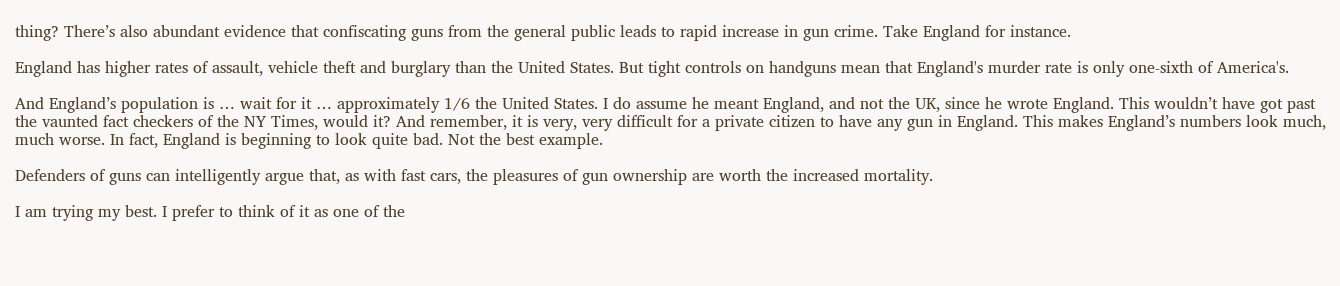thing? There’s also abundant evidence that confiscating guns from the general public leads to rapid increase in gun crime. Take England for instance.

England has higher rates of assault, vehicle theft and burglary than the United States. But tight controls on handguns mean that England's murder rate is only one-sixth of America's.

And England’s population is … wait for it … approximately 1/6 the United States. I do assume he meant England, and not the UK, since he wrote England. This wouldn’t have got past the vaunted fact checkers of the NY Times, would it? And remember, it is very, very difficult for a private citizen to have any gun in England. This makes England’s numbers look much, much worse. In fact, England is beginning to look quite bad. Not the best example.

Defenders of guns can intelligently argue that, as with fast cars, the pleasures of gun ownership are worth the increased mortality.

I am trying my best. I prefer to think of it as one of the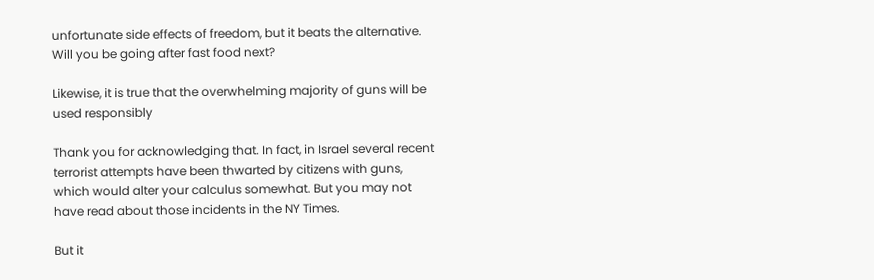unfortunate side effects of freedom, but it beats the alternative. Will you be going after fast food next?

Likewise, it is true that the overwhelming majority of guns will be used responsibly

Thank you for acknowledging that. In fact, in Israel several recent terrorist attempts have been thwarted by citizens with guns, which would alter your calculus somewhat. But you may not have read about those incidents in the NY Times.

But it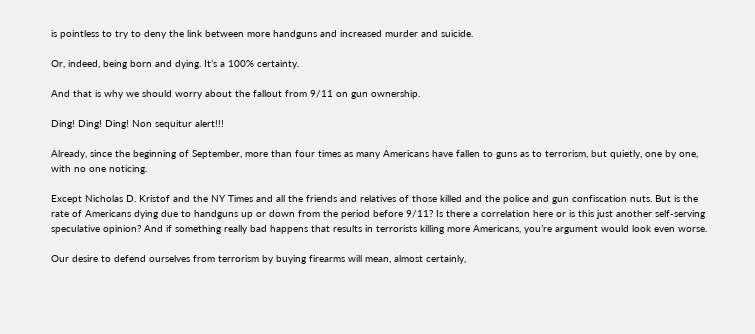is pointless to try to deny the link between more handguns and increased murder and suicide.

Or, indeed, being born and dying. It’s a 100% certainty.

And that is why we should worry about the fallout from 9/11 on gun ownership.

Ding! Ding! Ding! Non sequitur alert!!!

Already, since the beginning of September, more than four times as many Americans have fallen to guns as to terrorism, but quietly, one by one, with no one noticing.

Except Nicholas D. Kristof and the NY Times and all the friends and relatives of those killed and the police and gun confiscation nuts. But is the rate of Americans dying due to handguns up or down from the period before 9/11? Is there a correlation here or is this just another self-serving speculative opinion? And if something really bad happens that results in terrorists killing more Americans, you’re argument would look even worse.

Our desire to defend ourselves from terrorism by buying firearms will mean, almost certainly,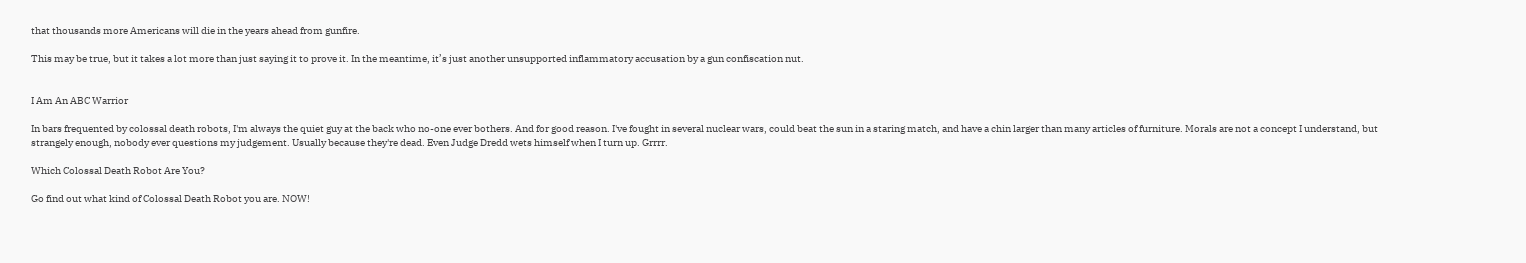that thousands more Americans will die in the years ahead from gunfire.

This may be true, but it takes a lot more than just saying it to prove it. In the meantime, it’s just another unsupported inflammatory accusation by a gun confiscation nut.


I Am An ABC Warrior

In bars frequented by colossal death robots, I'm always the quiet guy at the back who no-one ever bothers. And for good reason. I've fought in several nuclear wars, could beat the sun in a staring match, and have a chin larger than many articles of furniture. Morals are not a concept I understand, but strangely enough, nobody ever questions my judgement. Usually because they're dead. Even Judge Dredd wets himself when I turn up. Grrrr.

Which Colossal Death Robot Are You?

Go find out what kind of Colossal Death Robot you are. NOW!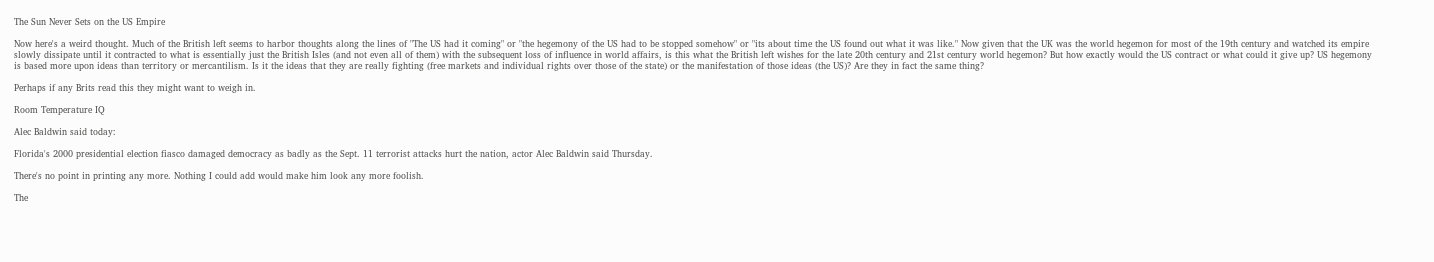The Sun Never Sets on the US Empire

Now here's a weird thought. Much of the British left seems to harbor thoughts along the lines of "The US had it coming" or "the hegemony of the US had to be stopped somehow" or "its about time the US found out what it was like." Now given that the UK was the world hegemon for most of the 19th century and watched its empire slowly dissipate until it contracted to what is essentially just the British Isles (and not even all of them) with the subsequent loss of influence in world affairs, is this what the British left wishes for the late 20th century and 21st century world hegemon? But how exactly would the US contract or what could it give up? US hegemony is based more upon ideas than territory or mercantilism. Is it the ideas that they are really fighting (free markets and individual rights over those of the state) or the manifestation of those ideas (the US)? Are they in fact the same thing?

Perhaps if any Brits read this they might want to weigh in.

Room Temperature IQ

Alec Baldwin said today:

Florida's 2000 presidential election fiasco damaged democracy as badly as the Sept. 11 terrorist attacks hurt the nation, actor Alec Baldwin said Thursday.

There's no point in printing any more. Nothing I could add would make him look any more foolish.

The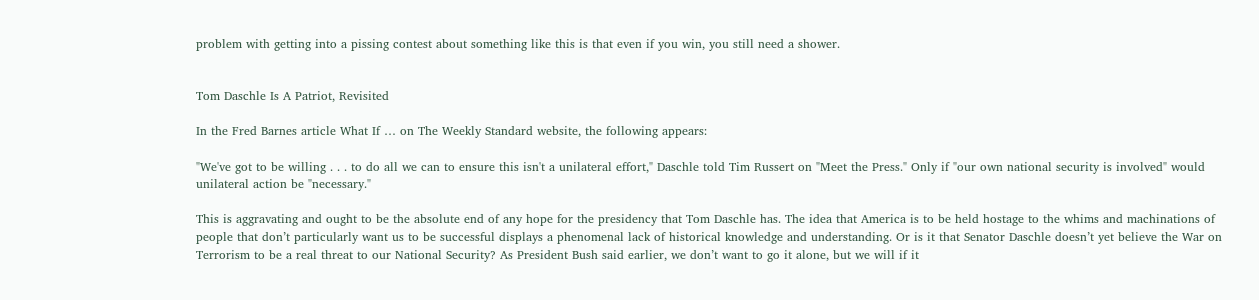problem with getting into a pissing contest about something like this is that even if you win, you still need a shower.


Tom Daschle Is A Patriot, Revisited

In the Fred Barnes article What If … on The Weekly Standard website, the following appears:

"We've got to be willing . . . to do all we can to ensure this isn't a unilateral effort," Daschle told Tim Russert on "Meet the Press." Only if "our own national security is involved" would unilateral action be "necessary."

This is aggravating and ought to be the absolute end of any hope for the presidency that Tom Daschle has. The idea that America is to be held hostage to the whims and machinations of people that don’t particularly want us to be successful displays a phenomenal lack of historical knowledge and understanding. Or is it that Senator Daschle doesn’t yet believe the War on Terrorism to be a real threat to our National Security? As President Bush said earlier, we don’t want to go it alone, but we will if it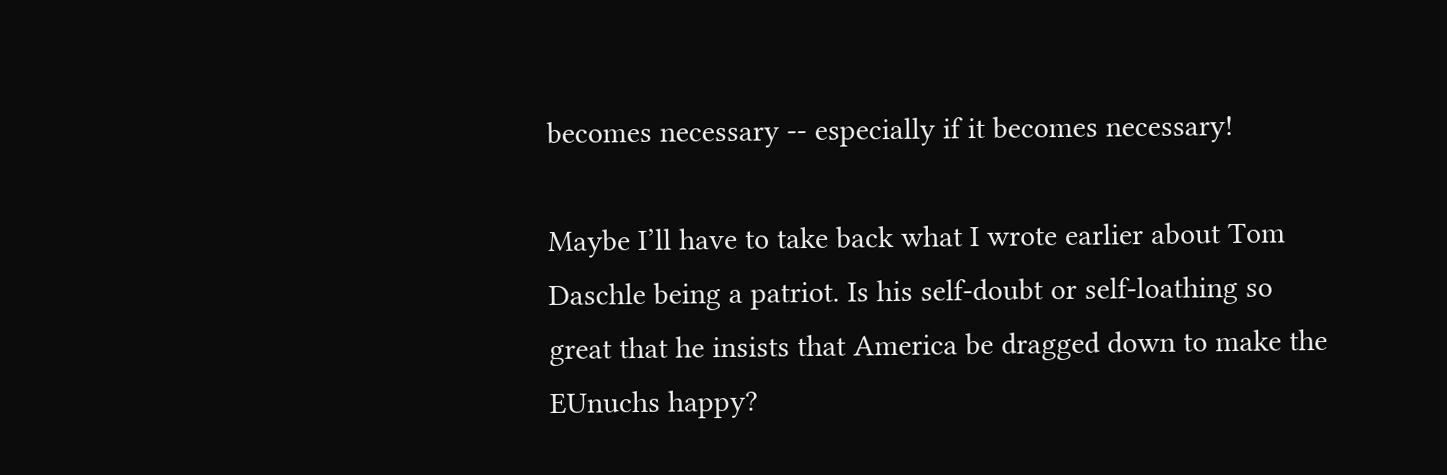becomes necessary -- especially if it becomes necessary!

Maybe I’ll have to take back what I wrote earlier about Tom Daschle being a patriot. Is his self-doubt or self-loathing so great that he insists that America be dragged down to make the EUnuchs happy?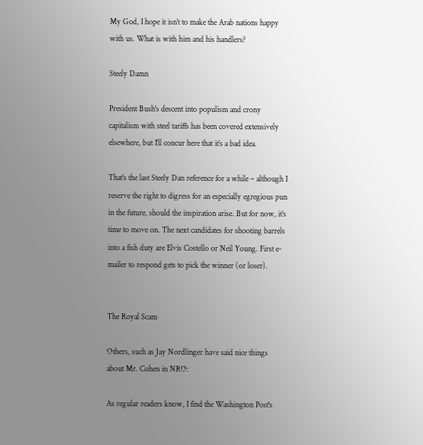My God, I hope it isn’t to make the Arab nations happy with us. What is with him and his handlers?

Steely Damn

President Bush's descent into populism and crony capitalism with steel tariffs has been covered extensively elsewhere, but I’ll concur here that it’s a bad idea.

That’s the last Steely Dan reference for a while – although I reserve the right to digress for an especially egregious pun in the future, should the inspiration arise. But for now, it’s time to move on. The next candidates for shooting barrels into a fish duty are Elvis Costello or Neil Young. First e-mailer to respond gets to pick the winner (or loser).


The Royal Scam

Others, such as Jay Nordlinger have said nice things about Mr. Cohen in NRO:

As regular readers know, I find the Washington Post's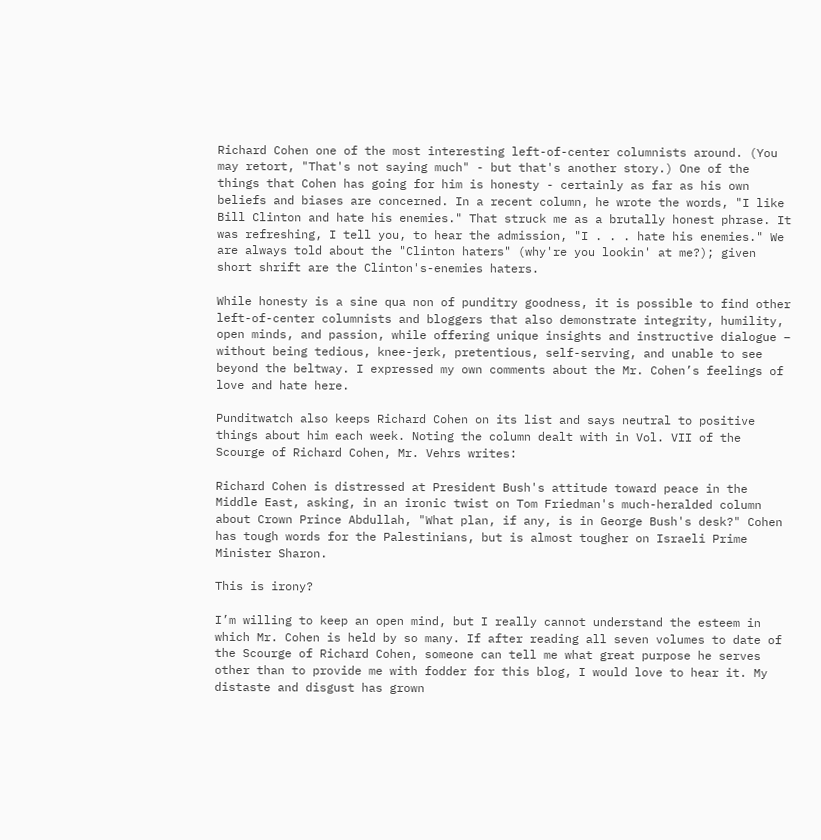Richard Cohen one of the most interesting left-of-center columnists around. (You may retort, "That's not saying much" - but that's another story.) One of the things that Cohen has going for him is honesty - certainly as far as his own beliefs and biases are concerned. In a recent column, he wrote the words, "I like Bill Clinton and hate his enemies." That struck me as a brutally honest phrase. It was refreshing, I tell you, to hear the admission, "I . . . hate his enemies." We are always told about the "Clinton haters" (why're you lookin' at me?); given short shrift are the Clinton's-enemies haters.

While honesty is a sine qua non of punditry goodness, it is possible to find other left-of-center columnists and bloggers that also demonstrate integrity, humility, open minds, and passion, while offering unique insights and instructive dialogue – without being tedious, knee-jerk, pretentious, self-serving, and unable to see beyond the beltway. I expressed my own comments about the Mr. Cohen’s feelings of love and hate here.

Punditwatch also keeps Richard Cohen on its list and says neutral to positive things about him each week. Noting the column dealt with in Vol. VII of the Scourge of Richard Cohen, Mr. Vehrs writes:

Richard Cohen is distressed at President Bush's attitude toward peace in the Middle East, asking, in an ironic twist on Tom Friedman's much-heralded column about Crown Prince Abdullah, "What plan, if any, is in George Bush's desk?" Cohen has tough words for the Palestinians, but is almost tougher on Israeli Prime Minister Sharon.

This is irony?

I’m willing to keep an open mind, but I really cannot understand the esteem in which Mr. Cohen is held by so many. If after reading all seven volumes to date of the Scourge of Richard Cohen, someone can tell me what great purpose he serves other than to provide me with fodder for this blog, I would love to hear it. My distaste and disgust has grown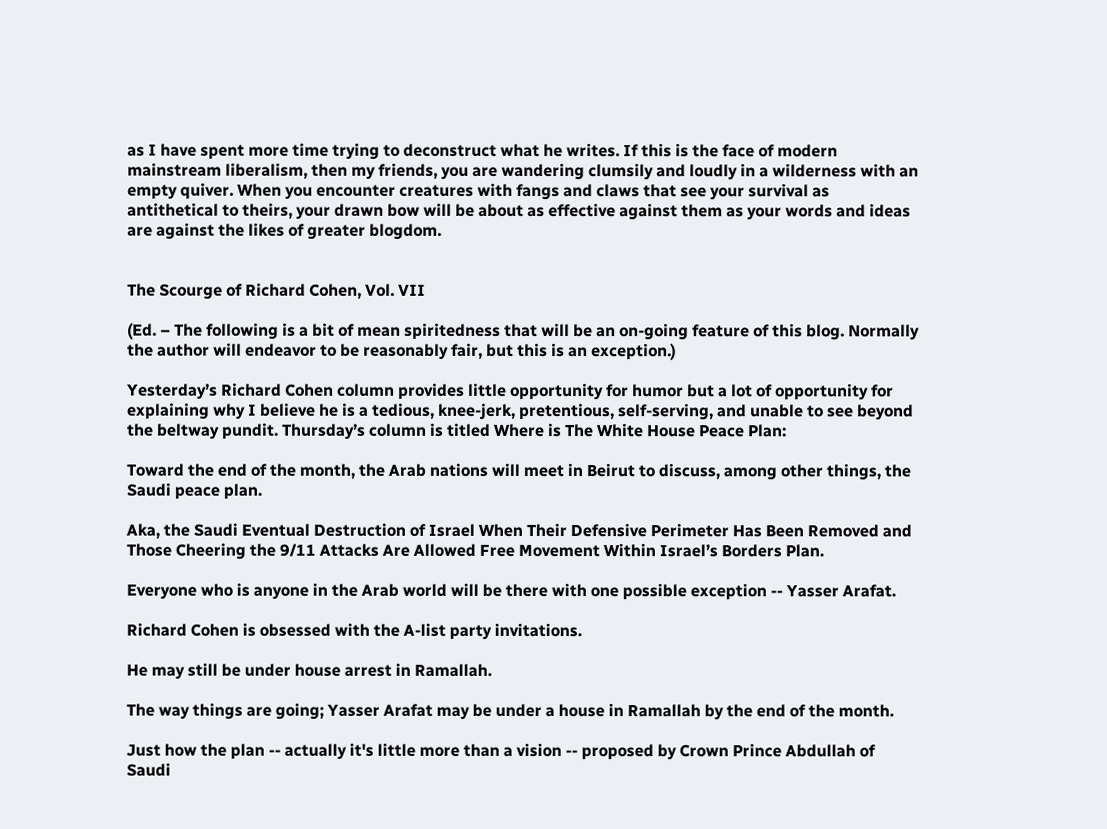as I have spent more time trying to deconstruct what he writes. If this is the face of modern mainstream liberalism, then my friends, you are wandering clumsily and loudly in a wilderness with an empty quiver. When you encounter creatures with fangs and claws that see your survival as antithetical to theirs, your drawn bow will be about as effective against them as your words and ideas are against the likes of greater blogdom.


The Scourge of Richard Cohen, Vol. VII

(Ed. – The following is a bit of mean spiritedness that will be an on-going feature of this blog. Normally the author will endeavor to be reasonably fair, but this is an exception.)

Yesterday’s Richard Cohen column provides little opportunity for humor but a lot of opportunity for explaining why I believe he is a tedious, knee-jerk, pretentious, self-serving, and unable to see beyond the beltway pundit. Thursday’s column is titled Where is The White House Peace Plan:

Toward the end of the month, the Arab nations will meet in Beirut to discuss, among other things, the Saudi peace plan.

Aka, the Saudi Eventual Destruction of Israel When Their Defensive Perimeter Has Been Removed and Those Cheering the 9/11 Attacks Are Allowed Free Movement Within Israel’s Borders Plan.

Everyone who is anyone in the Arab world will be there with one possible exception -- Yasser Arafat.

Richard Cohen is obsessed with the A-list party invitations.

He may still be under house arrest in Ramallah.

The way things are going; Yasser Arafat may be under a house in Ramallah by the end of the month.

Just how the plan -- actually it's little more than a vision -- proposed by Crown Prince Abdullah of Saudi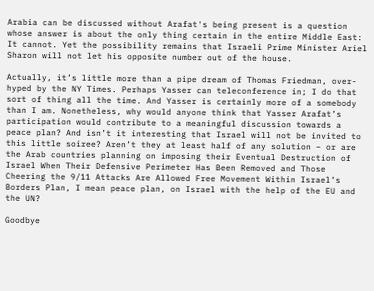Arabia can be discussed without Arafat's being present is a question whose answer is about the only thing certain in the entire Middle East: It cannot. Yet the possibility remains that Israeli Prime Minister Ariel Sharon will not let his opposite number out of the house.

Actually, it’s little more than a pipe dream of Thomas Friedman, over-hyped by the NY Times. Perhaps Yasser can teleconference in; I do that sort of thing all the time. And Yasser is certainly more of a somebody than I am. Nonetheless, why would anyone think that Yasser Arafat’s participation would contribute to a meaningful discussion towards a peace plan? And isn’t it interesting that Israel will not be invited to this little soiree? Aren’t they at least half of any solution – or are the Arab countries planning on imposing their Eventual Destruction of Israel When Their Defensive Perimeter Has Been Removed and Those Cheering the 9/11 Attacks Are Allowed Free Movement Within Israel’s Borders Plan, I mean peace plan, on Israel with the help of the EU and the UN?

Goodbye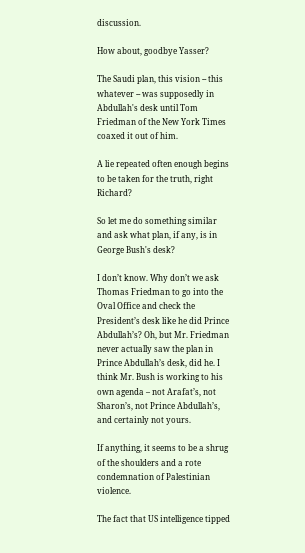discussion.

How about, goodbye Yasser?

The Saudi plan, this vision -- this whatever -- was supposedly in Abdullah's desk until Tom Friedman of the New York Times coaxed it out of him.

A lie repeated often enough begins to be taken for the truth, right Richard?

So let me do something similar and ask what plan, if any, is in George Bush's desk?

I don’t know. Why don’t we ask Thomas Friedman to go into the Oval Office and check the President’s desk like he did Prince Abdullah’s? Oh, but Mr. Friedman never actually saw the plan in Prince Abdullah’s desk, did he. I think Mr. Bush is working to his own agenda – not Arafat’s, not Sharon’s, not Prince Abdullah’s, and certainly not yours.

If anything, it seems to be a shrug of the shoulders and a rote condemnation of Palestinian violence.

The fact that US intelligence tipped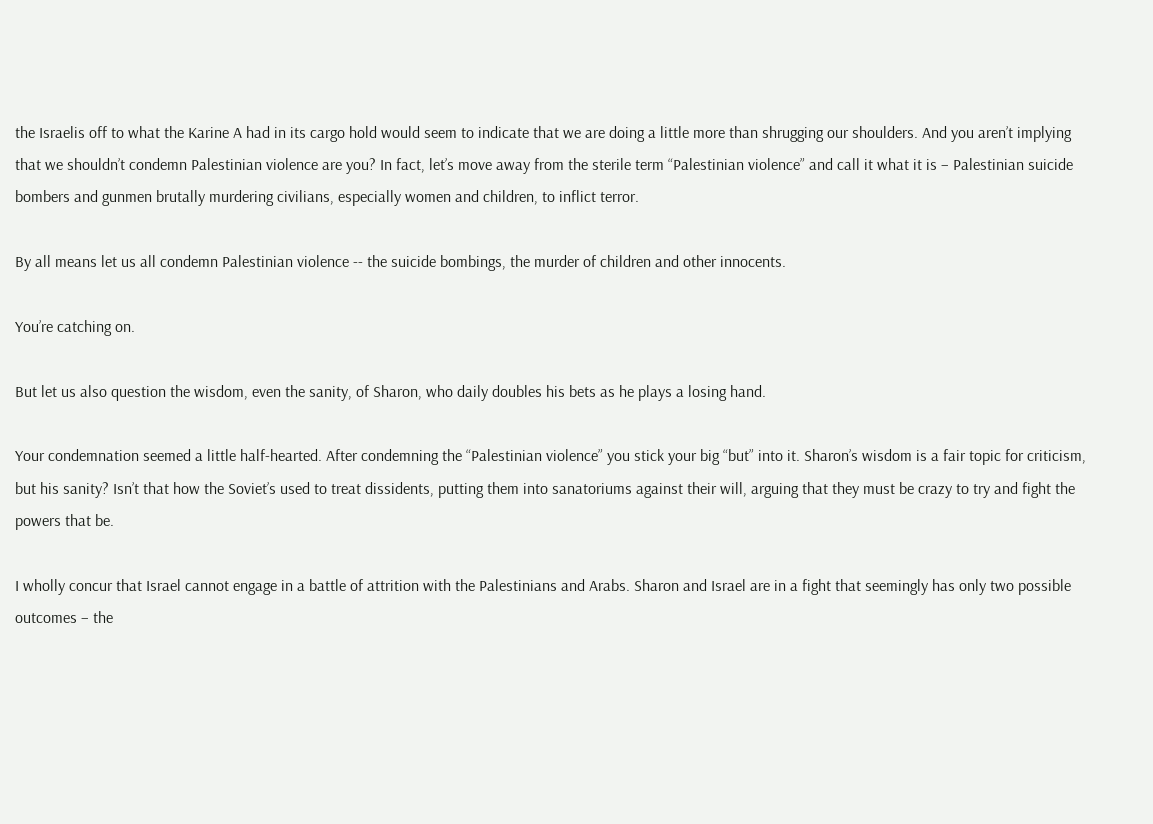the Israelis off to what the Karine A had in its cargo hold would seem to indicate that we are doing a little more than shrugging our shoulders. And you aren’t implying that we shouldn’t condemn Palestinian violence are you? In fact, let’s move away from the sterile term “Palestinian violence” and call it what it is – Palestinian suicide bombers and gunmen brutally murdering civilians, especially women and children, to inflict terror.

By all means let us all condemn Palestinian violence -- the suicide bombings, the murder of children and other innocents.

You’re catching on.

But let us also question the wisdom, even the sanity, of Sharon, who daily doubles his bets as he plays a losing hand.

Your condemnation seemed a little half-hearted. After condemning the “Palestinian violence” you stick your big “but” into it. Sharon’s wisdom is a fair topic for criticism, but his sanity? Isn’t that how the Soviet’s used to treat dissidents, putting them into sanatoriums against their will, arguing that they must be crazy to try and fight the powers that be.

I wholly concur that Israel cannot engage in a battle of attrition with the Palestinians and Arabs. Sharon and Israel are in a fight that seemingly has only two possible outcomes – the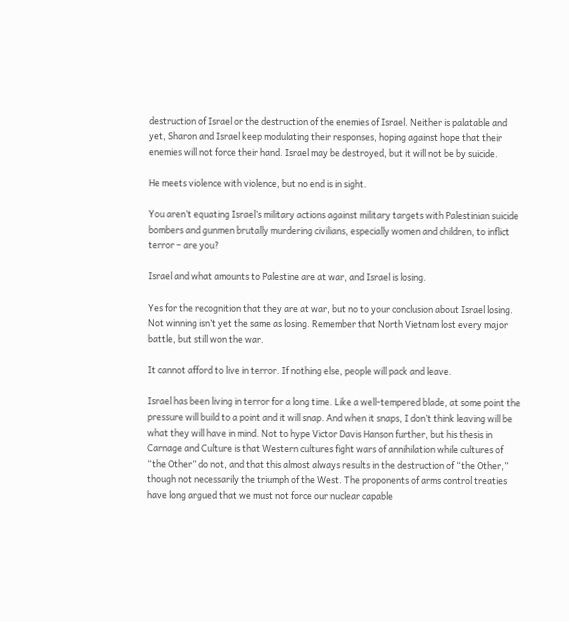destruction of Israel or the destruction of the enemies of Israel. Neither is palatable and yet, Sharon and Israel keep modulating their responses, hoping against hope that their enemies will not force their hand. Israel may be destroyed, but it will not be by suicide.

He meets violence with violence, but no end is in sight.

You aren’t equating Israel’s military actions against military targets with Palestinian suicide bombers and gunmen brutally murdering civilians, especially women and children, to inflict terror – are you?

Israel and what amounts to Palestine are at war, and Israel is losing.

Yes for the recognition that they are at war, but no to your conclusion about Israel losing. Not winning isn’t yet the same as losing. Remember that North Vietnam lost every major battle, but still won the war.

It cannot afford to live in terror. If nothing else, people will pack and leave.

Israel has been living in terror for a long time. Like a well-tempered blade, at some point the pressure will build to a point and it will snap. And when it snaps, I don’t think leaving will be what they will have in mind. Not to hype Victor Davis Hanson further, but his thesis in Carnage and Culture is that Western cultures fight wars of annihilation while cultures of “the Other” do not, and that this almost always results in the destruction of “the Other,” though not necessarily the triumph of the West. The proponents of arms control treaties have long argued that we must not force our nuclear capable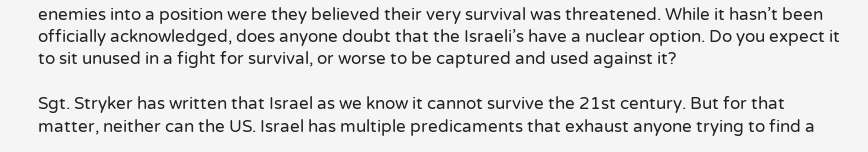enemies into a position were they believed their very survival was threatened. While it hasn’t been officially acknowledged, does anyone doubt that the Israeli’s have a nuclear option. Do you expect it to sit unused in a fight for survival, or worse to be captured and used against it?

Sgt. Stryker has written that Israel as we know it cannot survive the 21st century. But for that matter, neither can the US. Israel has multiple predicaments that exhaust anyone trying to find a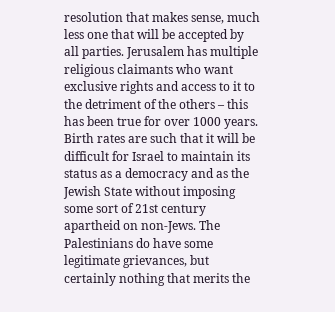resolution that makes sense, much less one that will be accepted by all parties. Jerusalem has multiple religious claimants who want exclusive rights and access to it to the detriment of the others – this has been true for over 1000 years. Birth rates are such that it will be difficult for Israel to maintain its status as a democracy and as the Jewish State without imposing some sort of 21st century apartheid on non-Jews. The Palestinians do have some legitimate grievances, but certainly nothing that merits the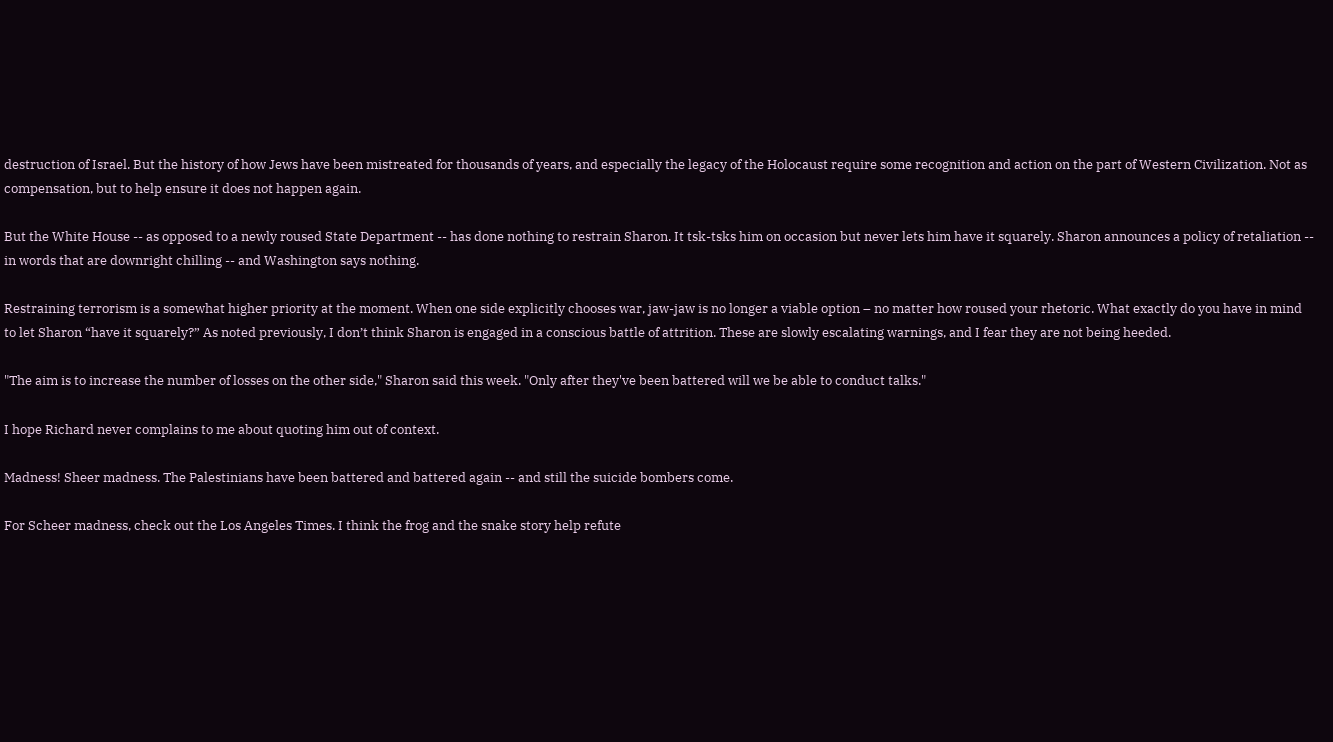destruction of Israel. But the history of how Jews have been mistreated for thousands of years, and especially the legacy of the Holocaust require some recognition and action on the part of Western Civilization. Not as compensation, but to help ensure it does not happen again.

But the White House -- as opposed to a newly roused State Department -- has done nothing to restrain Sharon. It tsk-tsks him on occasion but never lets him have it squarely. Sharon announces a policy of retaliation -- in words that are downright chilling -- and Washington says nothing.

Restraining terrorism is a somewhat higher priority at the moment. When one side explicitly chooses war, jaw-jaw is no longer a viable option – no matter how roused your rhetoric. What exactly do you have in mind to let Sharon “have it squarely?” As noted previously, I don’t think Sharon is engaged in a conscious battle of attrition. These are slowly escalating warnings, and I fear they are not being heeded.

"The aim is to increase the number of losses on the other side," Sharon said this week. "Only after they've been battered will we be able to conduct talks."

I hope Richard never complains to me about quoting him out of context.

Madness! Sheer madness. The Palestinians have been battered and battered again -- and still the suicide bombers come.

For Scheer madness, check out the Los Angeles Times. I think the frog and the snake story help refute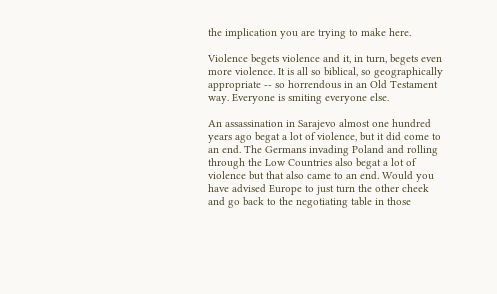the implication you are trying to make here.

Violence begets violence and it, in turn, begets even more violence. It is all so biblical, so geographically appropriate -- so horrendous in an Old Testament way. Everyone is smiting everyone else.

An assassination in Sarajevo almost one hundred years ago begat a lot of violence, but it did come to an end. The Germans invading Poland and rolling through the Low Countries also begat a lot of violence but that also came to an end. Would you have advised Europe to just turn the other cheek and go back to the negotiating table in those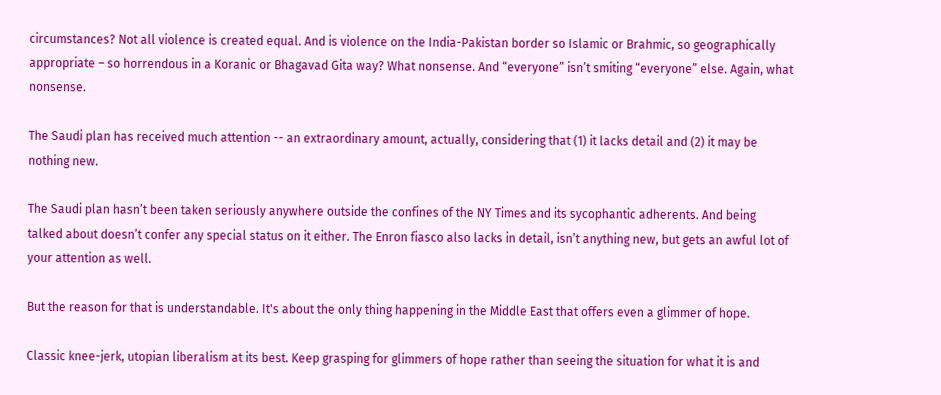circumstances? Not all violence is created equal. And is violence on the India-Pakistan border so Islamic or Brahmic, so geographically appropriate – so horrendous in a Koranic or Bhagavad Gita way? What nonsense. And “everyone” isn’t smiting “everyone” else. Again, what nonsense.

The Saudi plan has received much attention -- an extraordinary amount, actually, considering that (1) it lacks detail and (2) it may be nothing new.

The Saudi plan hasn’t been taken seriously anywhere outside the confines of the NY Times and its sycophantic adherents. And being talked about doesn’t confer any special status on it either. The Enron fiasco also lacks in detail, isn’t anything new, but gets an awful lot of your attention as well.

But the reason for that is understandable. It's about the only thing happening in the Middle East that offers even a glimmer of hope.

Classic knee-jerk, utopian liberalism at its best. Keep grasping for glimmers of hope rather than seeing the situation for what it is and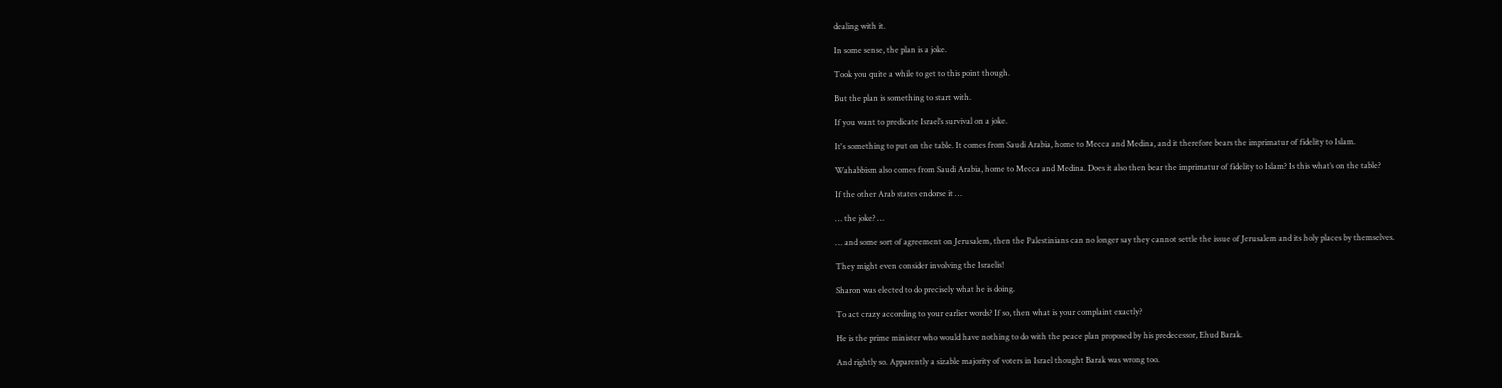dealing with it.

In some sense, the plan is a joke.

Took you quite a while to get to this point though.

But the plan is something to start with.

If you want to predicate Israel’s survival on a joke.

It's something to put on the table. It comes from Saudi Arabia, home to Mecca and Medina, and it therefore bears the imprimatur of fidelity to Islam.

Wahabbism also comes from Saudi Arabia, home to Mecca and Medina. Does it also then bear the imprimatur of fidelity to Islam? Is this what’s on the table?

If the other Arab states endorse it …

… the joke? …

… and some sort of agreement on Jerusalem, then the Palestinians can no longer say they cannot settle the issue of Jerusalem and its holy places by themselves.

They might even consider involving the Israelis!

Sharon was elected to do precisely what he is doing.

To act crazy according to your earlier words? If so, then what is your complaint exactly?

He is the prime minister who would have nothing to do with the peace plan proposed by his predecessor, Ehud Barak.

And rightly so. Apparently a sizable majority of voters in Israel thought Barak was wrong too.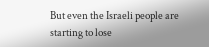But even the Israeli people are starting to lose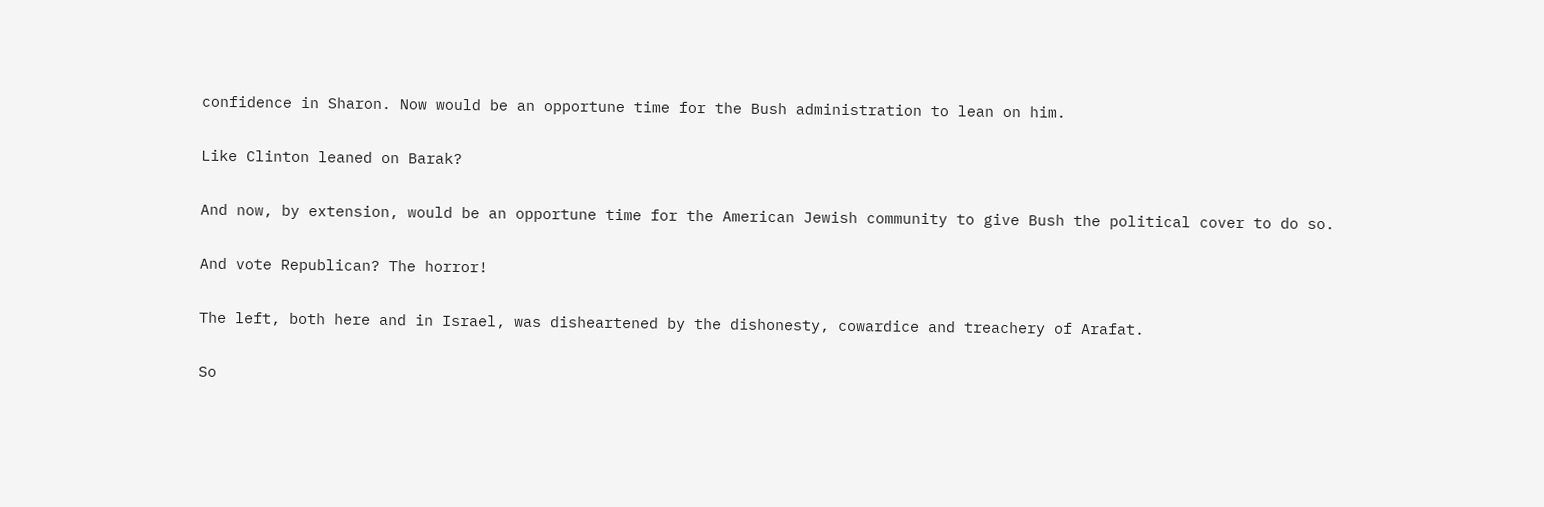confidence in Sharon. Now would be an opportune time for the Bush administration to lean on him.

Like Clinton leaned on Barak?

And now, by extension, would be an opportune time for the American Jewish community to give Bush the political cover to do so.

And vote Republican? The horror!

The left, both here and in Israel, was disheartened by the dishonesty, cowardice and treachery of Arafat.

So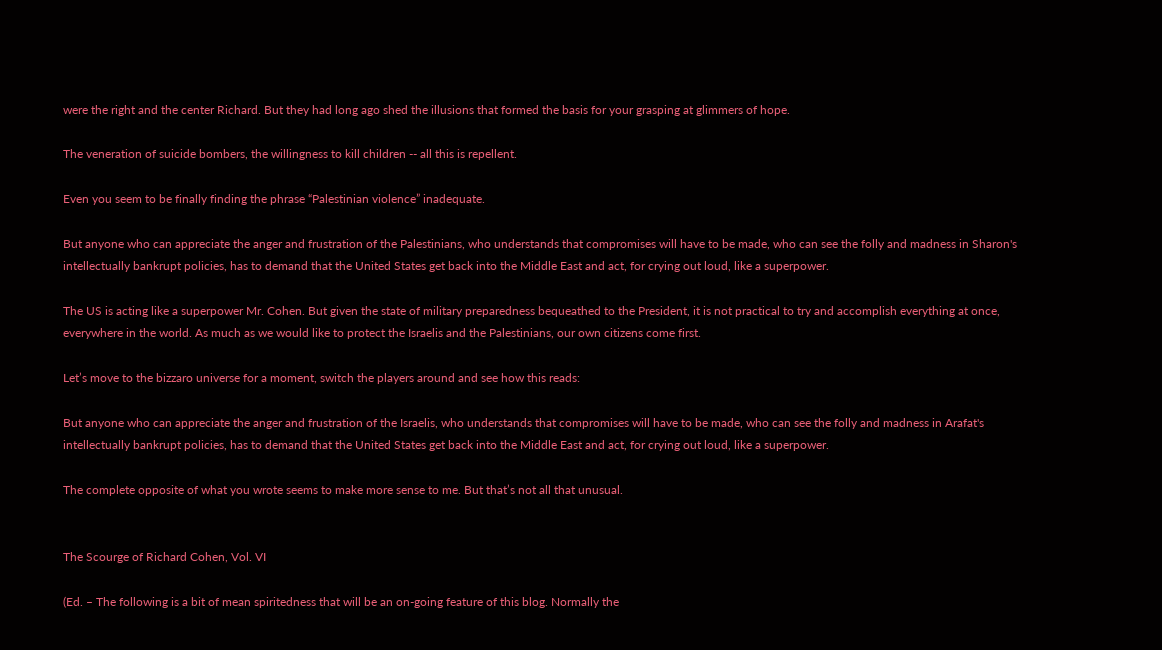were the right and the center Richard. But they had long ago shed the illusions that formed the basis for your grasping at glimmers of hope.

The veneration of suicide bombers, the willingness to kill children -- all this is repellent.

Even you seem to be finally finding the phrase “Palestinian violence” inadequate.

But anyone who can appreciate the anger and frustration of the Palestinians, who understands that compromises will have to be made, who can see the folly and madness in Sharon's intellectually bankrupt policies, has to demand that the United States get back into the Middle East and act, for crying out loud, like a superpower.

The US is acting like a superpower Mr. Cohen. But given the state of military preparedness bequeathed to the President, it is not practical to try and accomplish everything at once, everywhere in the world. As much as we would like to protect the Israelis and the Palestinians, our own citizens come first.

Let’s move to the bizzaro universe for a moment, switch the players around and see how this reads:

But anyone who can appreciate the anger and frustration of the Israelis, who understands that compromises will have to be made, who can see the folly and madness in Arafat's intellectually bankrupt policies, has to demand that the United States get back into the Middle East and act, for crying out loud, like a superpower.

The complete opposite of what you wrote seems to make more sense to me. But that’s not all that unusual.


The Scourge of Richard Cohen, Vol. VI

(Ed. – The following is a bit of mean spiritedness that will be an on-going feature of this blog. Normally the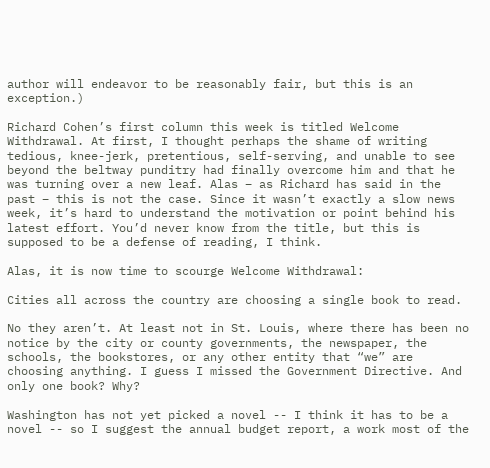author will endeavor to be reasonably fair, but this is an exception.)

Richard Cohen’s first column this week is titled Welcome Withdrawal. At first, I thought perhaps the shame of writing tedious, knee-jerk, pretentious, self-serving, and unable to see beyond the beltway punditry had finally overcome him and that he was turning over a new leaf. Alas – as Richard has said in the past – this is not the case. Since it wasn’t exactly a slow news week, it’s hard to understand the motivation or point behind his latest effort. You’d never know from the title, but this is supposed to be a defense of reading, I think.

Alas, it is now time to scourge Welcome Withdrawal:

Cities all across the country are choosing a single book to read.

No they aren’t. At least not in St. Louis, where there has been no notice by the city or county governments, the newspaper, the schools, the bookstores, or any other entity that “we” are choosing anything. I guess I missed the Government Directive. And only one book? Why?

Washington has not yet picked a novel -- I think it has to be a novel -- so I suggest the annual budget report, a work most of the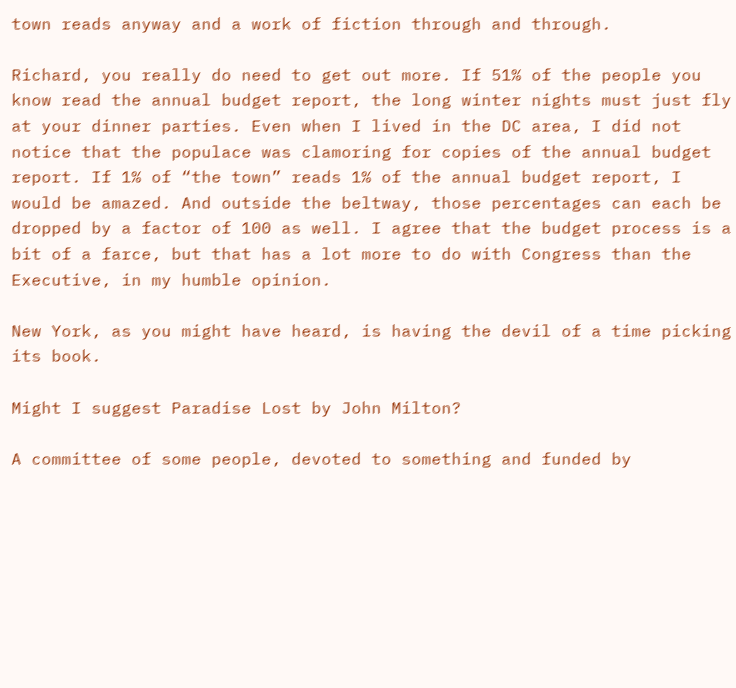town reads anyway and a work of fiction through and through.

Richard, you really do need to get out more. If 51% of the people you know read the annual budget report, the long winter nights must just fly at your dinner parties. Even when I lived in the DC area, I did not notice that the populace was clamoring for copies of the annual budget report. If 1% of “the town” reads 1% of the annual budget report, I would be amazed. And outside the beltway, those percentages can each be dropped by a factor of 100 as well. I agree that the budget process is a bit of a farce, but that has a lot more to do with Congress than the Executive, in my humble opinion.

New York, as you might have heard, is having the devil of a time picking its book.

Might I suggest Paradise Lost by John Milton?

A committee of some people, devoted to something and funded by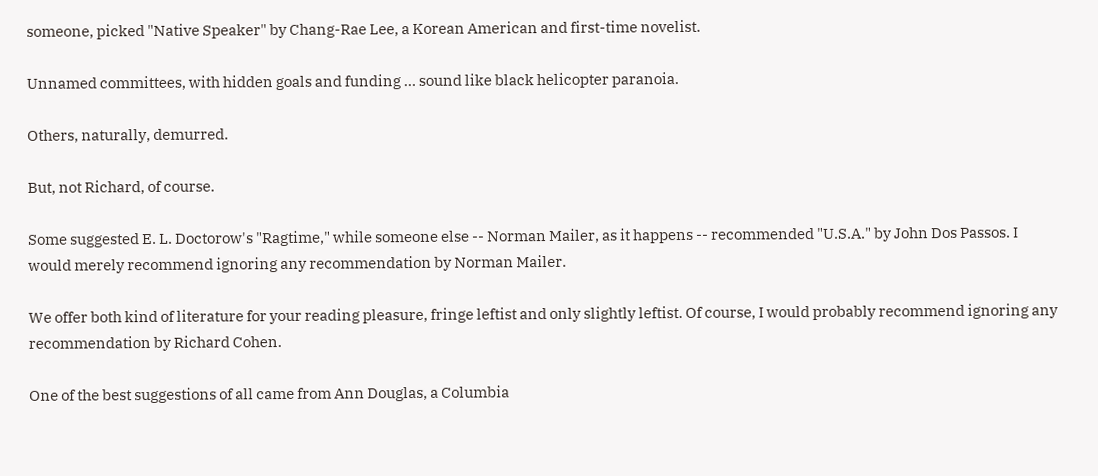someone, picked "Native Speaker" by Chang-Rae Lee, a Korean American and first-time novelist.

Unnamed committees, with hidden goals and funding … sound like black helicopter paranoia.

Others, naturally, demurred.

But, not Richard, of course.

Some suggested E. L. Doctorow's "Ragtime," while someone else -- Norman Mailer, as it happens -- recommended "U.S.A." by John Dos Passos. I would merely recommend ignoring any recommendation by Norman Mailer.

We offer both kind of literature for your reading pleasure, fringe leftist and only slightly leftist. Of course, I would probably recommend ignoring any recommendation by Richard Cohen.

One of the best suggestions of all came from Ann Douglas, a Columbia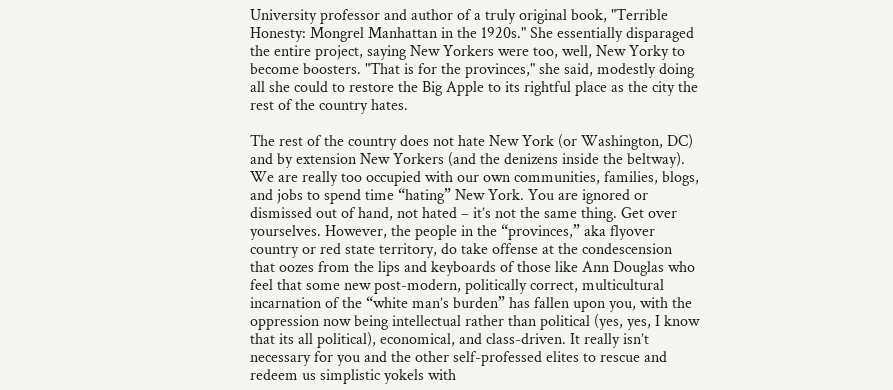University professor and author of a truly original book, "Terrible Honesty: Mongrel Manhattan in the 1920s." She essentially disparaged the entire project, saying New Yorkers were too, well, New Yorky to become boosters. "That is for the provinces," she said, modestly doing all she could to restore the Big Apple to its rightful place as the city the rest of the country hates.

The rest of the country does not hate New York (or Washington, DC) and by extension New Yorkers (and the denizens inside the beltway). We are really too occupied with our own communities, families, blogs, and jobs to spend time “hating” New York. You are ignored or dismissed out of hand, not hated – it’s not the same thing. Get over yourselves. However, the people in the “provinces,” aka flyover country or red state territory, do take offense at the condescension that oozes from the lips and keyboards of those like Ann Douglas who feel that some new post-modern, politically correct, multicultural incarnation of the “white man’s burden” has fallen upon you, with the oppression now being intellectual rather than political (yes, yes, I know that its all political), economical, and class-driven. It really isn’t necessary for you and the other self-professed elites to rescue and redeem us simplistic yokels with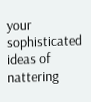your sophisticated ideas of nattering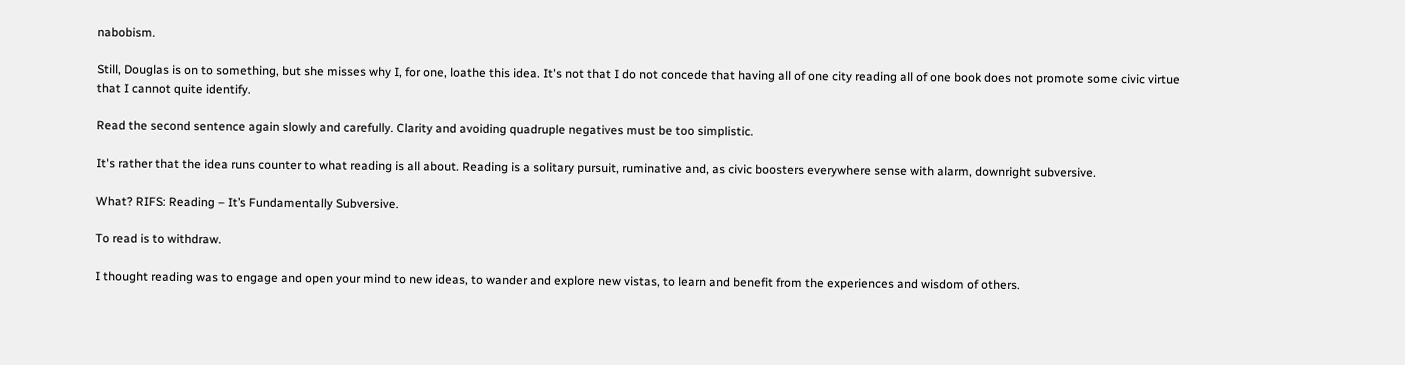nabobism.

Still, Douglas is on to something, but she misses why I, for one, loathe this idea. It's not that I do not concede that having all of one city reading all of one book does not promote some civic virtue that I cannot quite identify.

Read the second sentence again slowly and carefully. Clarity and avoiding quadruple negatives must be too simplistic.

It's rather that the idea runs counter to what reading is all about. Reading is a solitary pursuit, ruminative and, as civic boosters everywhere sense with alarm, downright subversive.

What? RIFS: Reading – It’s Fundamentally Subversive.

To read is to withdraw.

I thought reading was to engage and open your mind to new ideas, to wander and explore new vistas, to learn and benefit from the experiences and wisdom of others.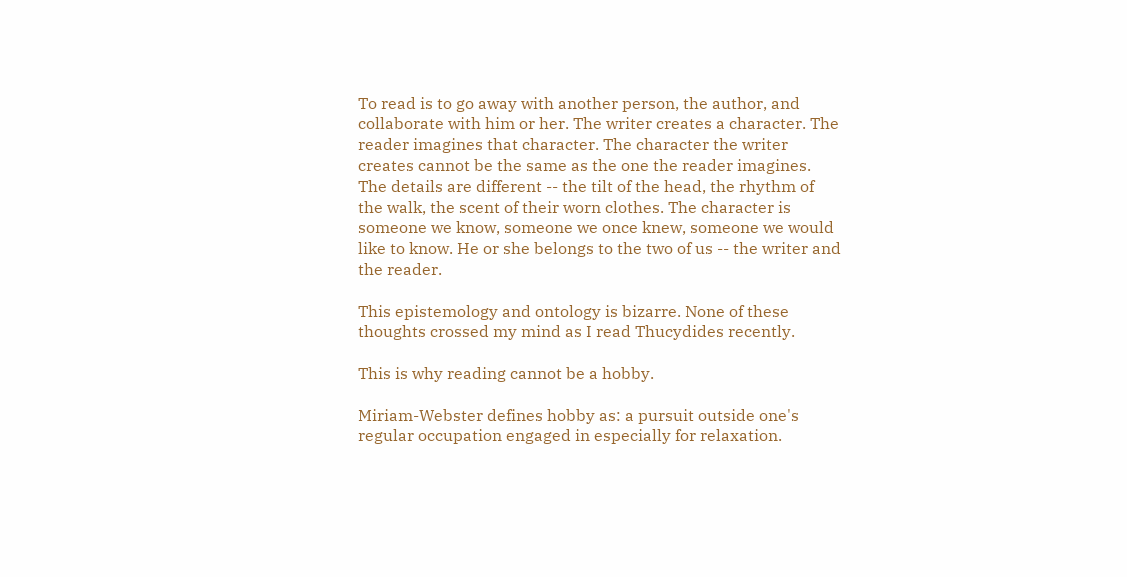To read is to go away with another person, the author, and collaborate with him or her. The writer creates a character. The reader imagines that character. The character the writer creates cannot be the same as the one the reader imagines. The details are different -- the tilt of the head, the rhythm of the walk, the scent of their worn clothes. The character is someone we know, someone we once knew, someone we would like to know. He or she belongs to the two of us -- the writer and the reader.

This epistemology and ontology is bizarre. None of these thoughts crossed my mind as I read Thucydides recently.

This is why reading cannot be a hobby.

Miriam-Webster defines hobby as: a pursuit outside one's regular occupation engaged in especially for relaxation.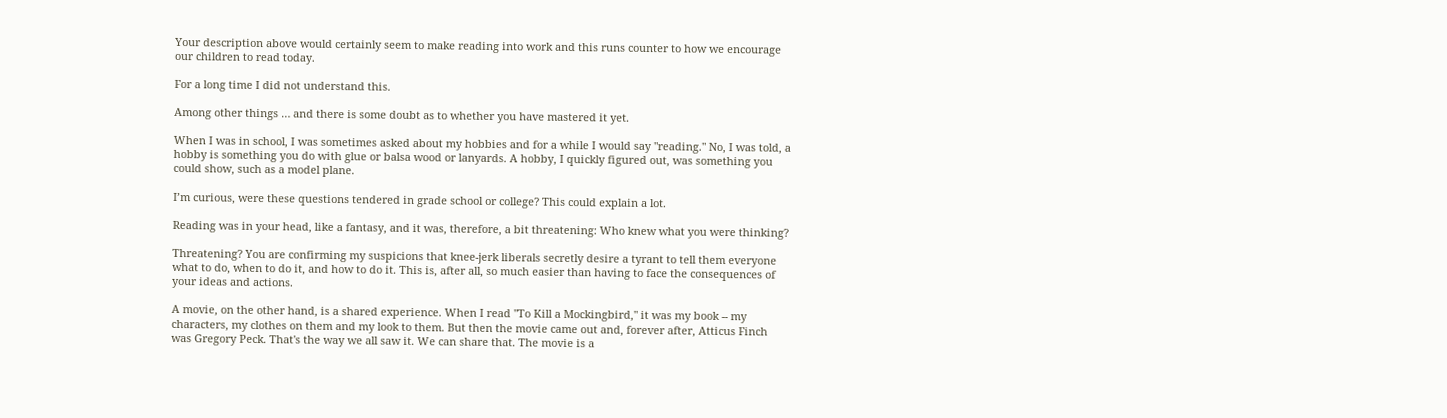Your description above would certainly seem to make reading into work and this runs counter to how we encourage our children to read today.

For a long time I did not understand this.

Among other things … and there is some doubt as to whether you have mastered it yet.

When I was in school, I was sometimes asked about my hobbies and for a while I would say "reading." No, I was told, a hobby is something you do with glue or balsa wood or lanyards. A hobby, I quickly figured out, was something you could show, such as a model plane.

I’m curious, were these questions tendered in grade school or college? This could explain a lot.

Reading was in your head, like a fantasy, and it was, therefore, a bit threatening: Who knew what you were thinking?

Threatening? You are confirming my suspicions that knee-jerk liberals secretly desire a tyrant to tell them everyone what to do, when to do it, and how to do it. This is, after all, so much easier than having to face the consequences of your ideas and actions.

A movie, on the other hand, is a shared experience. When I read "To Kill a Mockingbird," it was my book -- my characters, my clothes on them and my look to them. But then the movie came out and, forever after, Atticus Finch was Gregory Peck. That's the way we all saw it. We can share that. The movie is a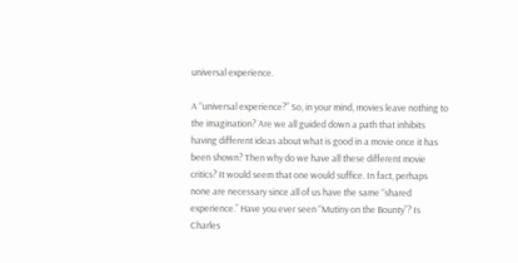universal experience.

A “universal experience?” So, in your mind, movies leave nothing to the imagination? Are we all guided down a path that inhibits having different ideas about what is good in a movie once it has been shown? Then why do we have all these different movie critics? It would seem that one would suffice. In fact, perhaps none are necessary since all of us have the same “shared experience.” Have you ever seen “Mutiny on the Bounty”? Is Charles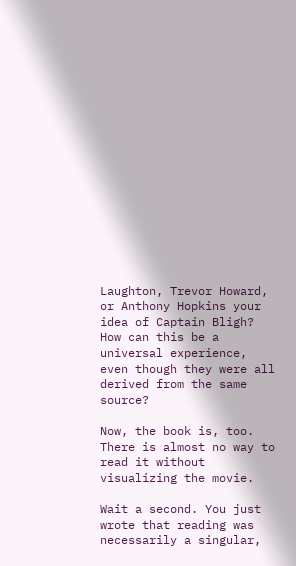Laughton, Trevor Howard, or Anthony Hopkins your idea of Captain Bligh? How can this be a universal experience, even though they were all derived from the same source?

Now, the book is, too. There is almost no way to read it without visualizing the movie.

Wait a second. You just wrote that reading was necessarily a singular,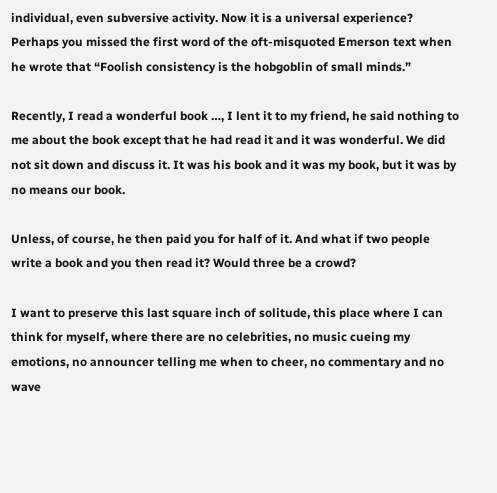individual, even subversive activity. Now it is a universal experience? Perhaps you missed the first word of the oft-misquoted Emerson text when he wrote that “Foolish consistency is the hobgoblin of small minds.”

Recently, I read a wonderful book …, I lent it to my friend, he said nothing to me about the book except that he had read it and it was wonderful. We did not sit down and discuss it. It was his book and it was my book, but it was by no means our book.

Unless, of course, he then paid you for half of it. And what if two people write a book and you then read it? Would three be a crowd?

I want to preserve this last square inch of solitude, this place where I can think for myself, where there are no celebrities, no music cueing my emotions, no announcer telling me when to cheer, no commentary and no wave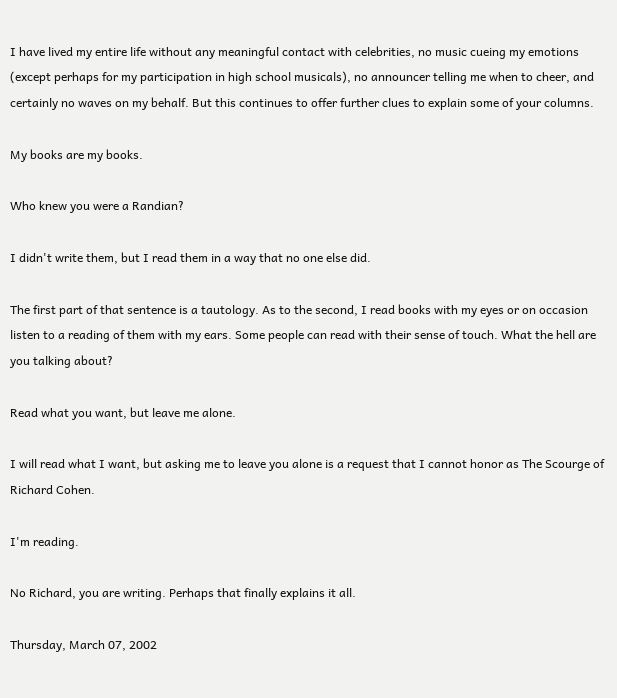I have lived my entire life without any meaningful contact with celebrities, no music cueing my emotions (except perhaps for my participation in high school musicals), no announcer telling me when to cheer, and certainly no waves on my behalf. But this continues to offer further clues to explain some of your columns.

My books are my books.

Who knew you were a Randian?

I didn't write them, but I read them in a way that no one else did.

The first part of that sentence is a tautology. As to the second, I read books with my eyes or on occasion listen to a reading of them with my ears. Some people can read with their sense of touch. What the hell are you talking about?

Read what you want, but leave me alone.

I will read what I want, but asking me to leave you alone is a request that I cannot honor as The Scourge of Richard Cohen.

I'm reading.

No Richard, you are writing. Perhaps that finally explains it all.

Thursday, March 07, 2002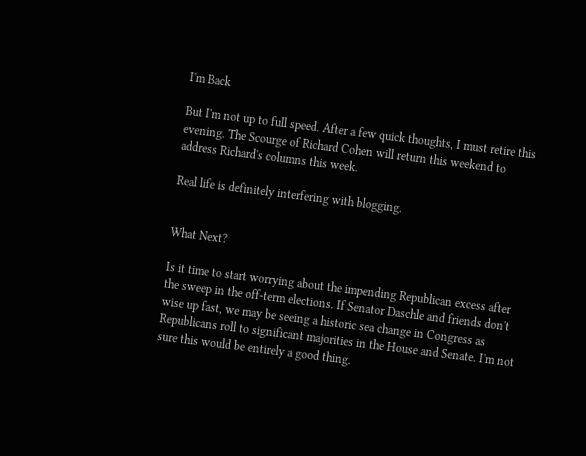I'm Back

But I'm not up to full speed. After a few quick thoughts, I must retire this evening. The Scourge of Richard Cohen will return this weekend to address Richard's columns this week.

Real life is definitely interfering with blogging.


What Next?

Is it time to start worrying about the impending Republican excess after the sweep in the off-term elections. If Senator Daschle and friends don't wise up fast, we may be seeing a historic sea change in Congress as Republicans roll to significant majorities in the House and Senate. I'm not sure this would be entirely a good thing.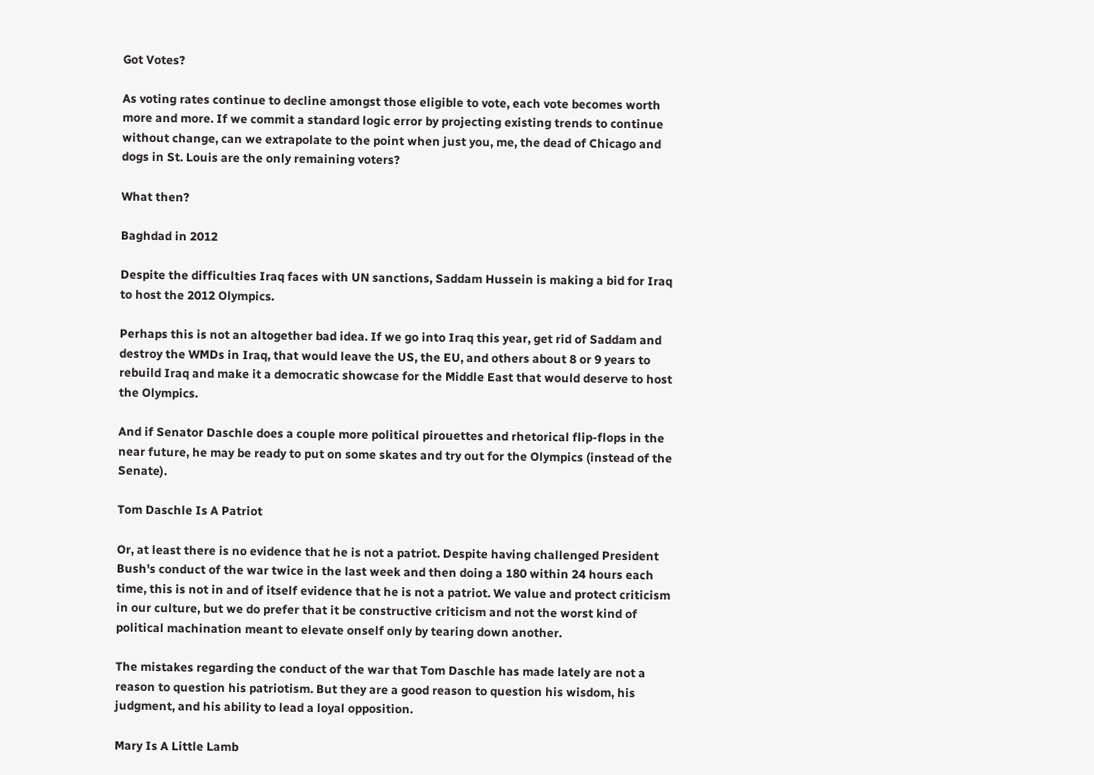Got Votes?

As voting rates continue to decline amongst those eligible to vote, each vote becomes worth more and more. If we commit a standard logic error by projecting existing trends to continue without change, can we extrapolate to the point when just you, me, the dead of Chicago and dogs in St. Louis are the only remaining voters?

What then?

Baghdad in 2012

Despite the difficulties Iraq faces with UN sanctions, Saddam Hussein is making a bid for Iraq to host the 2012 Olympics.

Perhaps this is not an altogether bad idea. If we go into Iraq this year, get rid of Saddam and destroy the WMDs in Iraq, that would leave the US, the EU, and others about 8 or 9 years to rebuild Iraq and make it a democratic showcase for the Middle East that would deserve to host the Olympics.

And if Senator Daschle does a couple more political pirouettes and rhetorical flip-flops in the near future, he may be ready to put on some skates and try out for the Olympics (instead of the Senate).

Tom Daschle Is A Patriot

Or, at least there is no evidence that he is not a patriot. Despite having challenged President Bush's conduct of the war twice in the last week and then doing a 180 within 24 hours each time, this is not in and of itself evidence that he is not a patriot. We value and protect criticism in our culture, but we do prefer that it be constructive criticism and not the worst kind of political machination meant to elevate onself only by tearing down another.

The mistakes regarding the conduct of the war that Tom Daschle has made lately are not a reason to question his patriotism. But they are a good reason to question his wisdom, his judgment, and his ability to lead a loyal opposition.

Mary Is A Little Lamb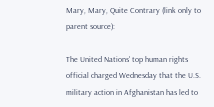Mary, Mary, Quite Contrary (link only to parent source):

The United Nations' top human rights official charged Wednesday that the U.S. military action in Afghanistan has led to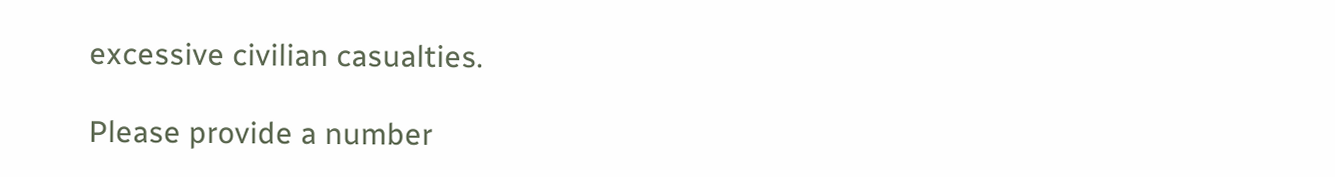excessive civilian casualties.

Please provide a number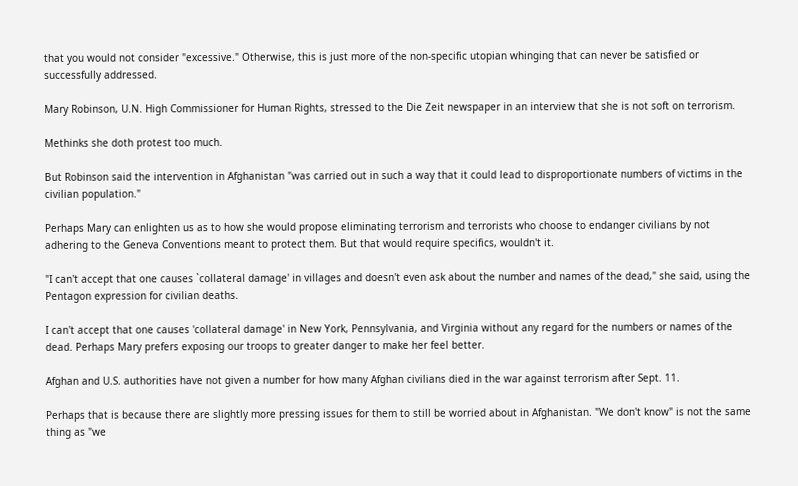that you would not consider "excessive." Otherwise, this is just more of the non-specific utopian whinging that can never be satisfied or successfully addressed.

Mary Robinson, U.N. High Commissioner for Human Rights, stressed to the Die Zeit newspaper in an interview that she is not soft on terrorism.

Methinks she doth protest too much.

But Robinson said the intervention in Afghanistan "was carried out in such a way that it could lead to disproportionate numbers of victims in the civilian population."

Perhaps Mary can enlighten us as to how she would propose eliminating terrorism and terrorists who choose to endanger civilians by not adhering to the Geneva Conventions meant to protect them. But that would require specifics, wouldn't it.

"I can't accept that one causes `collateral damage' in villages and doesn't even ask about the number and names of the dead," she said, using the Pentagon expression for civilian deaths.

I can't accept that one causes 'collateral damage' in New York, Pennsylvania, and Virginia without any regard for the numbers or names of the dead. Perhaps Mary prefers exposing our troops to greater danger to make her feel better.

Afghan and U.S. authorities have not given a number for how many Afghan civilians died in the war against terrorism after Sept. 11.

Perhaps that is because there are slightly more pressing issues for them to still be worried about in Afghanistan. "We don't know" is not the same thing as "we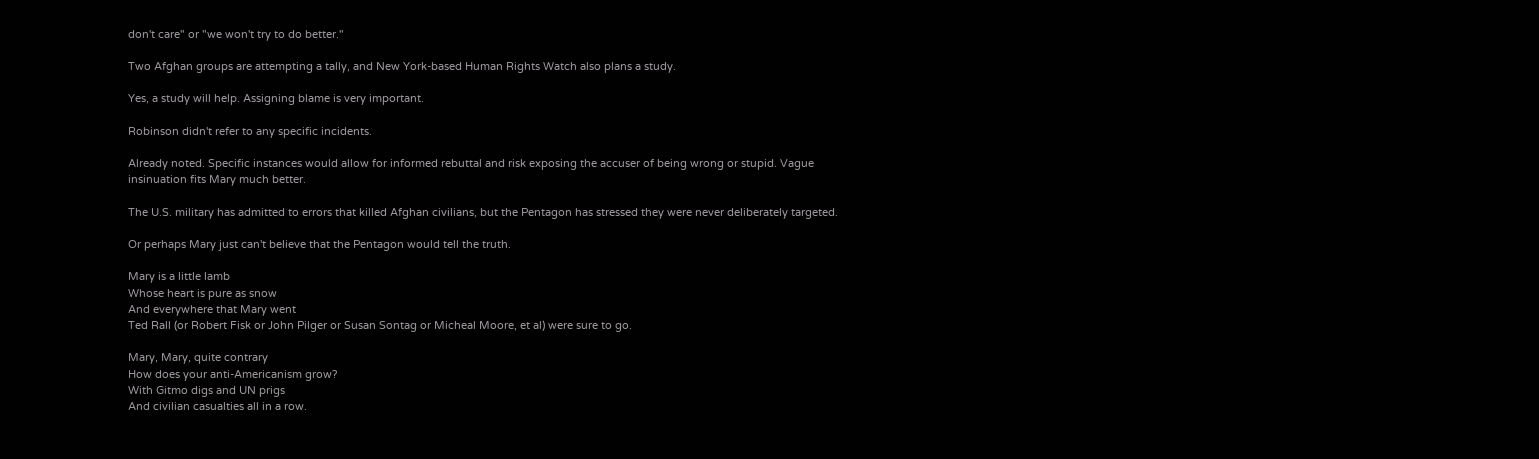don't care" or "we won't try to do better."

Two Afghan groups are attempting a tally, and New York-based Human Rights Watch also plans a study.

Yes, a study will help. Assigning blame is very important.

Robinson didn't refer to any specific incidents.

Already noted. Specific instances would allow for informed rebuttal and risk exposing the accuser of being wrong or stupid. Vague insinuation fits Mary much better.

The U.S. military has admitted to errors that killed Afghan civilians, but the Pentagon has stressed they were never deliberately targeted.

Or perhaps Mary just can't believe that the Pentagon would tell the truth.

Mary is a little lamb
Whose heart is pure as snow
And everywhere that Mary went
Ted Rall (or Robert Fisk or John Pilger or Susan Sontag or Micheal Moore, et al) were sure to go.

Mary, Mary, quite contrary
How does your anti-Americanism grow?
With Gitmo digs and UN prigs
And civilian casualties all in a row.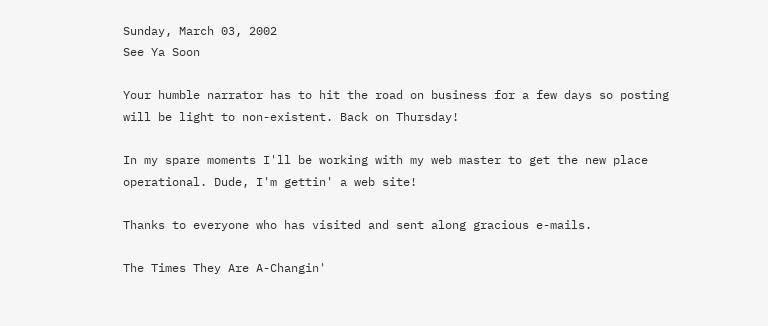Sunday, March 03, 2002
See Ya Soon

Your humble narrator has to hit the road on business for a few days so posting will be light to non-existent. Back on Thursday!

In my spare moments I'll be working with my web master to get the new place operational. Dude, I'm gettin' a web site!

Thanks to everyone who has visited and sent along gracious e-mails.

The Times They Are A-Changin'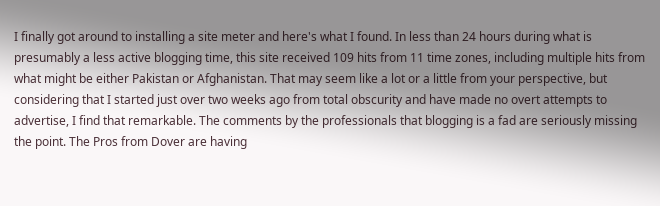I finally got around to installing a site meter and here's what I found. In less than 24 hours during what is presumably a less active blogging time, this site received 109 hits from 11 time zones, including multiple hits from what might be either Pakistan or Afghanistan. That may seem like a lot or a little from your perspective, but considering that I started just over two weeks ago from total obscurity and have made no overt attempts to advertise, I find that remarkable. The comments by the professionals that blogging is a fad are seriously missing the point. The Pros from Dover are having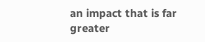an impact that is far greater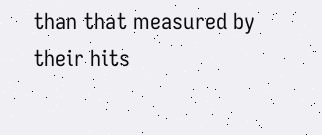than that measured by their hits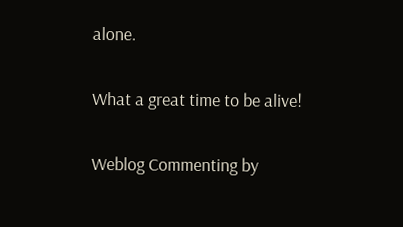alone.

What a great time to be alive!

Weblog Commenting by